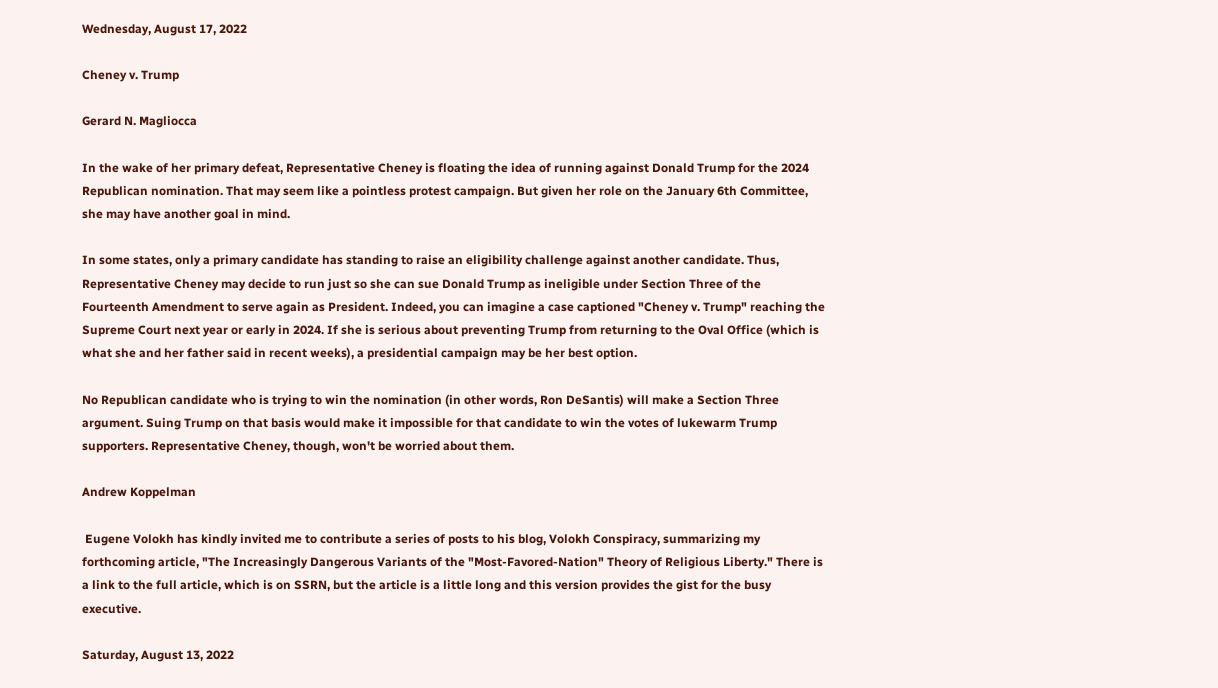Wednesday, August 17, 2022

Cheney v. Trump

Gerard N. Magliocca

In the wake of her primary defeat, Representative Cheney is floating the idea of running against Donald Trump for the 2024 Republican nomination. That may seem like a pointless protest campaign. But given her role on the January 6th Committee, she may have another goal in mind.

In some states, only a primary candidate has standing to raise an eligibility challenge against another candidate. Thus, Representative Cheney may decide to run just so she can sue Donald Trump as ineligible under Section Three of the Fourteenth Amendment to serve again as President. Indeed, you can imagine a case captioned "Cheney v. Trump" reaching the Supreme Court next year or early in 2024. If she is serious about preventing Trump from returning to the Oval Office (which is what she and her father said in recent weeks), a presidential campaign may be her best option.

No Republican candidate who is trying to win the nomination (in other words, Ron DeSantis) will make a Section Three argument. Suing Trump on that basis would make it impossible for that candidate to win the votes of lukewarm Trump supporters. Representative Cheney, though, won't be worried about them.

Andrew Koppelman

 Eugene Volokh has kindly invited me to contribute a series of posts to his blog, Volokh Conspiracy, summarizing my forthcoming article, "The Increasingly Dangerous Variants of the "Most-Favored-Nation" Theory of Religious Liberty." There is a link to the full article, which is on SSRN, but the article is a little long and this version provides the gist for the busy executive.

Saturday, August 13, 2022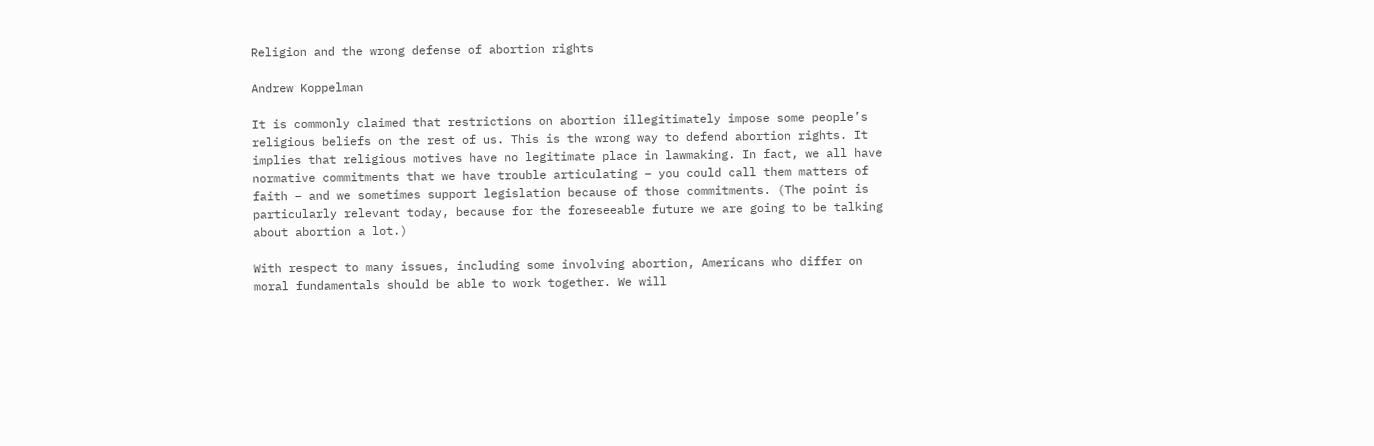Religion and the wrong defense of abortion rights

Andrew Koppelman

It is commonly claimed that restrictions on abortion illegitimately impose some people’s religious beliefs on the rest of us. This is the wrong way to defend abortion rights. It implies that religious motives have no legitimate place in lawmaking. In fact, we all have normative commitments that we have trouble articulating – you could call them matters of faith – and we sometimes support legislation because of those commitments. (The point is particularly relevant today, because for the foreseeable future we are going to be talking about abortion a lot.)

With respect to many issues, including some involving abortion, Americans who differ on moral fundamentals should be able to work together. We will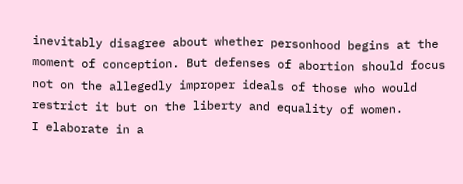inevitably disagree about whether personhood begins at the moment of conception. But defenses of abortion should focus not on the allegedly improper ideals of those who would restrict it but on the liberty and equality of women.
I elaborate in a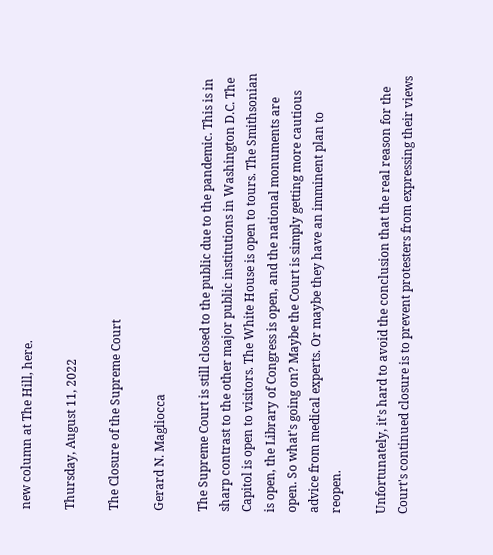new column at The Hill, here.

Thursday, August 11, 2022

The Closure of the Supreme Court

Gerard N. Magliocca

The Supreme Court is still closed to the public due to the pandemic. This is in sharp contrast to the other major public institutions in Washington D.C. The Capitol is open to visitors. The White House is open to tours. The Smithsonian is open, the Library of Congress is open, and the national monuments are open. So what's going on? Maybe the Court is simply getting more cautious advice from medical experts. Or maybe they have an imminent plan to reopen.

Unfortunately, it's hard to avoid the conclusion that the real reason for the Court's continued closure is to prevent protesters from expressing their views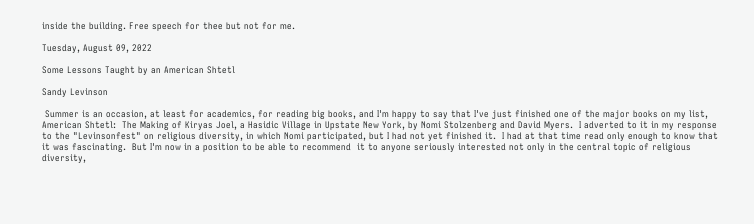inside the building. Free speech for thee but not for me.

Tuesday, August 09, 2022

Some Lessons Taught by an American Shtetl

Sandy Levinson

 Summer is an occasion, at least for academics, for reading big books, and I'm happy to say that I've just finished one of the major books on my list, American Shtetl:  The Making of Kiryas Joel, a Hasidic Village in Upstate New York, by Nomi Stolzenberg and David Myers.  I adverted to it in my response to the "Levinsonfest" on religious diversity, in which Nomi participated, but I had not yet finished it.  I had at that time read only enough to know that it was fascinating.  But I'm now in a position to be able to recommend  it to anyone seriously interested not only in the central topic of religious diversity,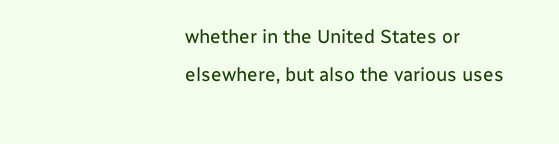whether in the United States or elsewhere, but also the various uses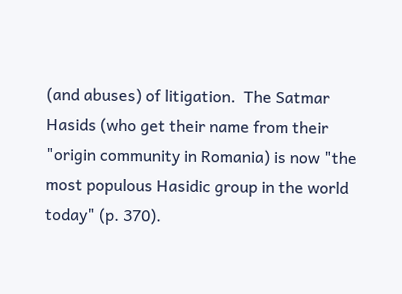(and abuses) of litigation.  The Satmar Hasids (who get their name from their "origin community in Romania) is now "the most populous Hasidic group in the world today" (p. 370).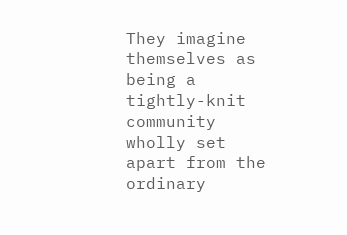They imagine themselves as being a tightly-knit community wholly set apart from the ordinary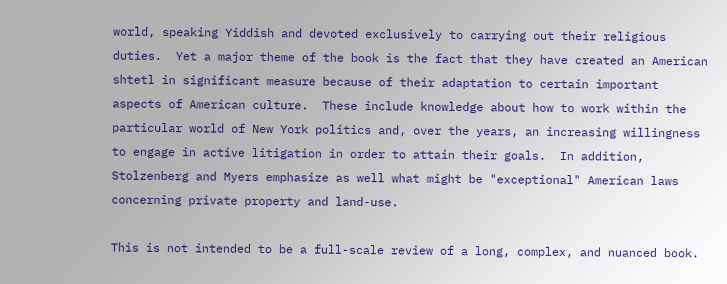world, speaking Yiddish and devoted exclusively to carrying out their religious duties.  Yet a major theme of the book is the fact that they have created an American shtetl in significant measure because of their adaptation to certain important aspects of American culture.  These include knowledge about how to work within the particular world of New York politics and, over the years, an increasing willingness to engage in active litigation in order to attain their goals.  In addition, Stolzenberg and Myers emphasize as well what might be "exceptional" American laws concerning private property and land-use.

This is not intended to be a full-scale review of a long, complex, and nuanced book.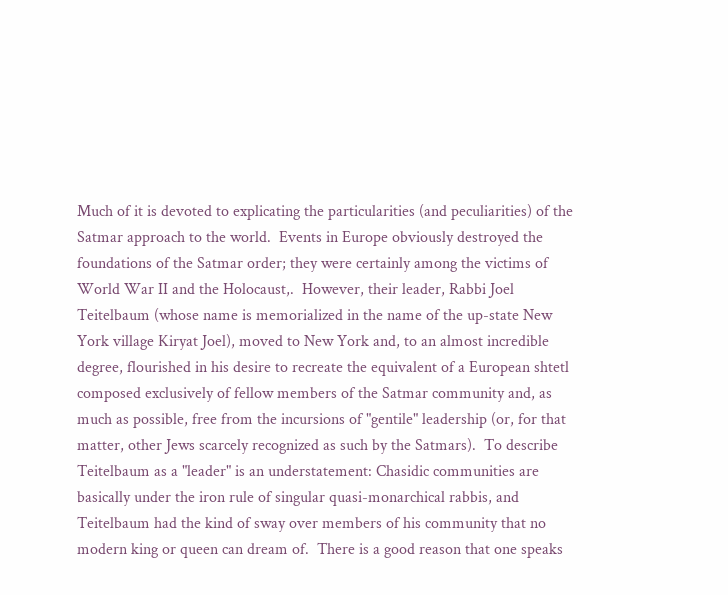Much of it is devoted to explicating the particularities (and peculiarities) of the Satmar approach to the world.  Events in Europe obviously destroyed the foundations of the Satmar order; they were certainly among the victims of World War II and the Holocaust,.  However, their leader, Rabbi Joel Teitelbaum (whose name is memorialized in the name of the up-state New York village Kiryat Joel), moved to New York and, to an almost incredible degree, flourished in his desire to recreate the equivalent of a European shtetl composed exclusively of fellow members of the Satmar community and, as much as possible, free from the incursions of "gentile" leadership (or, for that matter, other Jews scarcely recognized as such by the Satmars).  To describe Teitelbaum as a "leader" is an understatement: Chasidic communities are basically under the iron rule of singular quasi-monarchical rabbis, and Teitelbaum had the kind of sway over members of his community that no modern king or queen can dream of.  There is a good reason that one speaks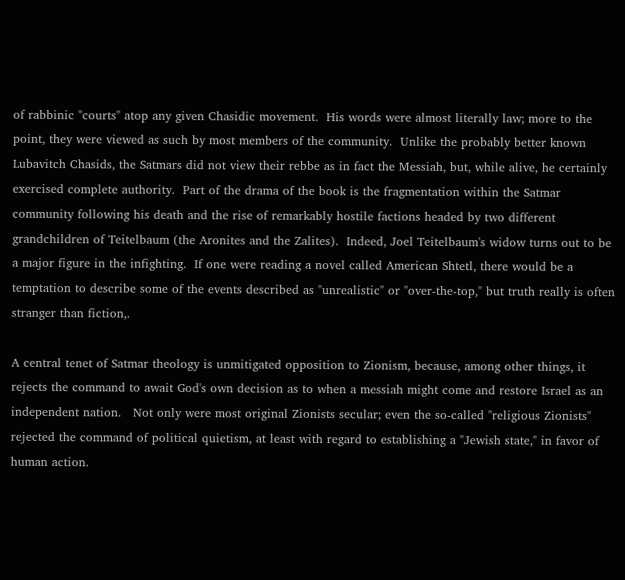of rabbinic "courts" atop any given Chasidic movement.  His words were almost literally law; more to the point, they were viewed as such by most members of the community.  Unlike the probably better known Lubavitch Chasids, the Satmars did not view their rebbe as in fact the Messiah, but, while alive, he certainly exercised complete authority.  Part of the drama of the book is the fragmentation within the Satmar community following his death and the rise of remarkably hostile factions headed by two different grandchildren of Teitelbaum (the Aronites and the Zalites).  Indeed, Joel Teitelbaum's widow turns out to be a major figure in the infighting.  If one were reading a novel called American Shtetl, there would be a temptation to describe some of the events described as "unrealistic" or "over-the-top," but truth really is often stranger than fiction,.

A central tenet of Satmar theology is unmitigated opposition to Zionism, because, among other things, it rejects the command to await God's own decision as to when a messiah might come and restore Israel as an independent nation.   Not only were most original Zionists secular; even the so-called "religious Zionists" rejected the command of political quietism, at least with regard to establishing a "Jewish state," in favor of human action.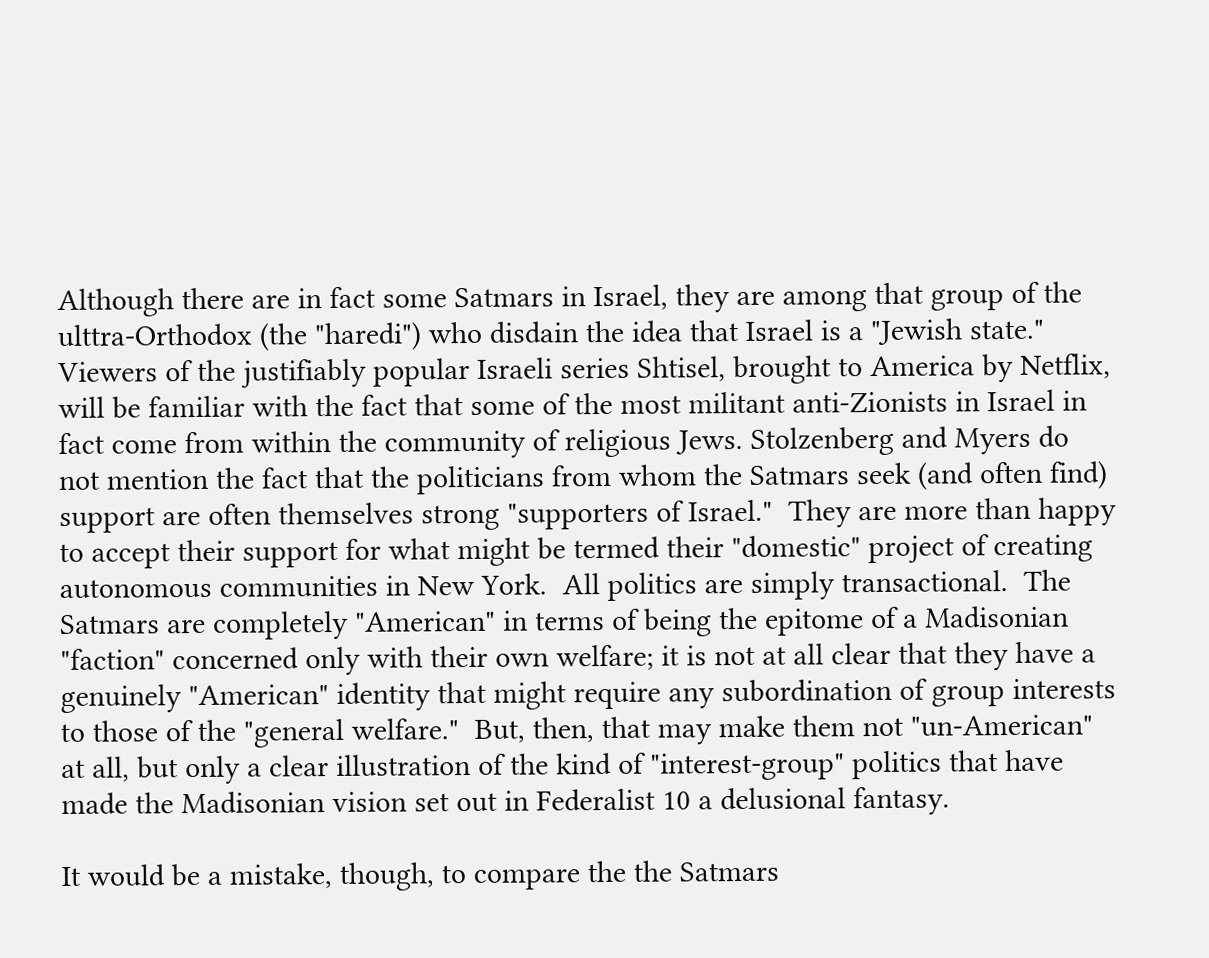Although there are in fact some Satmars in Israel, they are among that group of the ulttra-Orthodox (the "haredi") who disdain the idea that Israel is a "Jewish state."  Viewers of the justifiably popular Israeli series Shtisel, brought to America by Netflix, will be familiar with the fact that some of the most militant anti-Zionists in Israel in fact come from within the community of religious Jews. Stolzenberg and Myers do not mention the fact that the politicians from whom the Satmars seek (and often find) support are often themselves strong "supporters of Israel."  They are more than happy to accept their support for what might be termed their "domestic" project of creating autonomous communities in New York.  All politics are simply transactional.  The Satmars are completely "American" in terms of being the epitome of a Madisonian "faction" concerned only with their own welfare; it is not at all clear that they have a genuinely "American" identity that might require any subordination of group interests to those of the "general welfare."  But, then, that may make them not "un-American" at all, but only a clear illustration of the kind of "interest-group" politics that have made the Madisonian vision set out in Federalist 10 a delusional fantasy.

It would be a mistake, though, to compare the the Satmars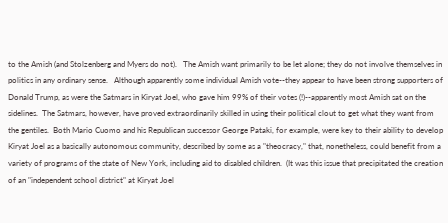to the Amish (and Stolzenberg and Myers do not).   The Amish want primarily to be let alone; they do not involve themselves in politics in any ordinary sense.   Although apparently some individual Amish vote--they appear to have been strong supporters of Donald Trump, as were the Satmars in Kiryat Joel, who gave him 99% of their votes (!)--apparently most Amish sat on the sidelines.  The Satmars, however, have proved extraordinarily skilled in using their political clout to get what they want from the gentiles.  Both Mario Cuomo and his Republican successor George Pataki, for example, were key to their ability to develop Kiryat Joel as a basically autonomous community, described by some as a "theocracy," that, nonetheless, could benefit from a variety of programs of the state of New York, including aid to disabled children.  (It was this issue that precipitated the creation of an "independent school district" at Kiryat Joel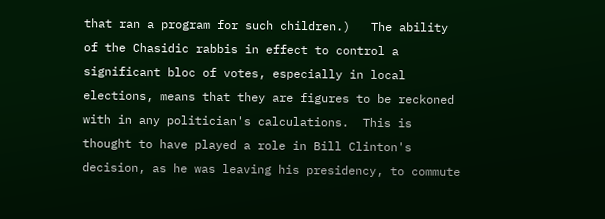that ran a program for such children.)   The ability of the Chasidic rabbis in effect to control a significant bloc of votes, especially in local elections, means that they are figures to be reckoned with in any politician's calculations.  This is thought to have played a role in Bill Clinton's decision, as he was leaving his presidency, to commute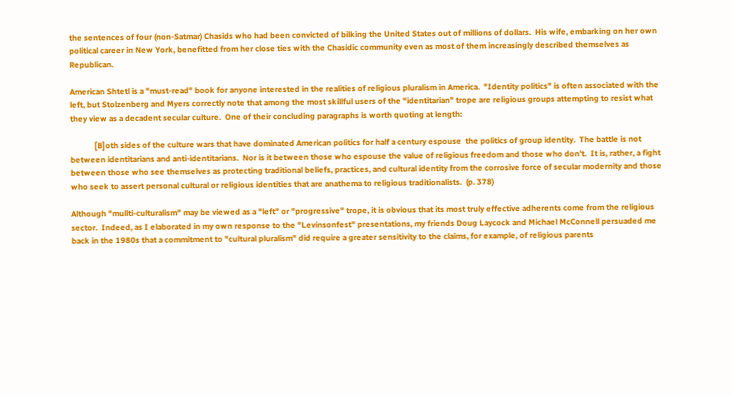the sentences of four (non-Satmar) Chasids who had been convicted of bilking the United States out of millions of dollars.  His wife, embarking on her own political career in New York, benefitted from her close ties with the Chasidic community even as most of them increasingly described themselves as Republican.

American Shtetl is a "must-read" book for anyone interested in the realities of religious pluralism in America.  "Identity politics" is often associated with the left, but Stolzenberg and Myers correctly note that among the most skillful users of the "identitarian" trope are religious groups attempting to resist what they view as a decadent secular culture.  One of their concluding paragraphs is worth quoting at length:

            [B]oth sides of the culture wars that have dominated American politics for half a century espouse  the politics of group identity.  The battle is not between identitarians and anti-identitarians.  Nor is it between those who espouse the value of religious freedom and those who don't.  It is, rather, a fight between those who see themselves as protecting traditional beliefs, practices, and cultural identity from the corrosive force of secular modernity and those who seek to assert personal cultural or religious identities that are anathema to religious traditionalists.  (p. 378)

Although "mullti-culturalism" may be viewed as a "left" or "progressive" trope, it is obvious that its most truly effective adherents come from the religious sector.  Indeed, as I elaborated in my own response to the "Levinsonfest" presentations, my friends Doug Laycock and Michael McConnell persuaded me back in the 1980s that a commitment to "cultural pluralism" did require a greater sensitivity to the claims, for example, of religious parents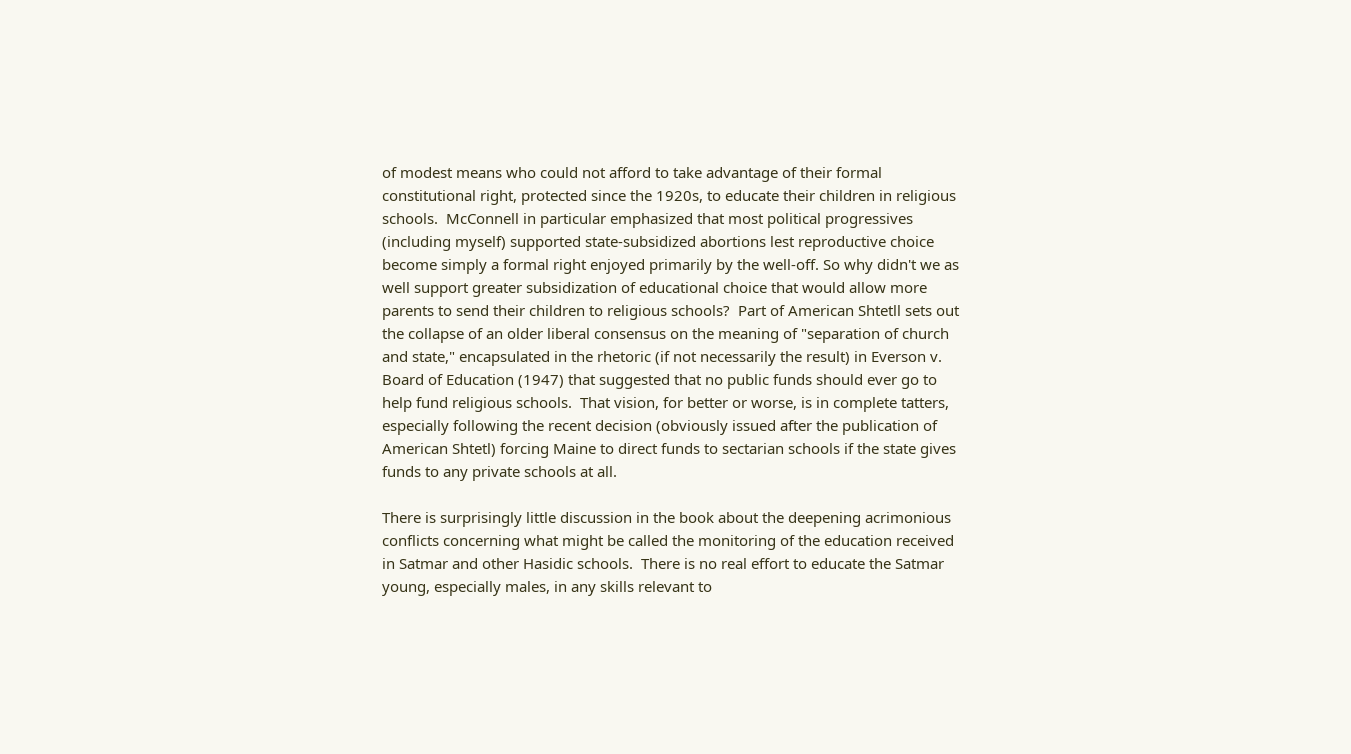of modest means who could not afford to take advantage of their formal constitutional right, protected since the 1920s, to educate their children in religious schools.  McConnell in particular emphasized that most political progressives (including myself) supported state-subsidized abortions lest reproductive choice become simply a formal right enjoyed primarily by the well-off. So why didn't we as well support greater subsidization of educational choice that would allow more parents to send their children to religious schools?  Part of American Shtetll sets out the collapse of an older liberal consensus on the meaning of "separation of church and state," encapsulated in the rhetoric (if not necessarily the result) in Everson v. Board of Education (1947) that suggested that no public funds should ever go to help fund religious schools.  That vision, for better or worse, is in complete tatters, especially following the recent decision (obviously issued after the publication of American Shtetl) forcing Maine to direct funds to sectarian schools if the state gives funds to any private schools at all.

There is surprisingly little discussion in the book about the deepening acrimonious conflicts concerning what might be called the monitoring of the education received in Satmar and other Hasidic schools.  There is no real effort to educate the Satmar young, especially males, in any skills relevant to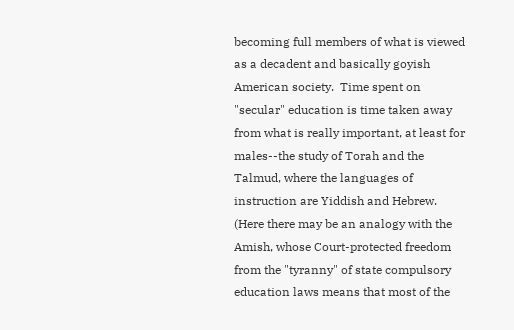becoming full members of what is viewed as a decadent and basically goyish American society.  Time spent on "secular" education is time taken away from what is really important, at least for males--the study of Torah and the Talmud, where the languages of instruction are Yiddish and Hebrew.  (Here there may be an analogy with the Amish, whose Court-protected freedom from the "tyranny" of state compulsory education laws means that most of the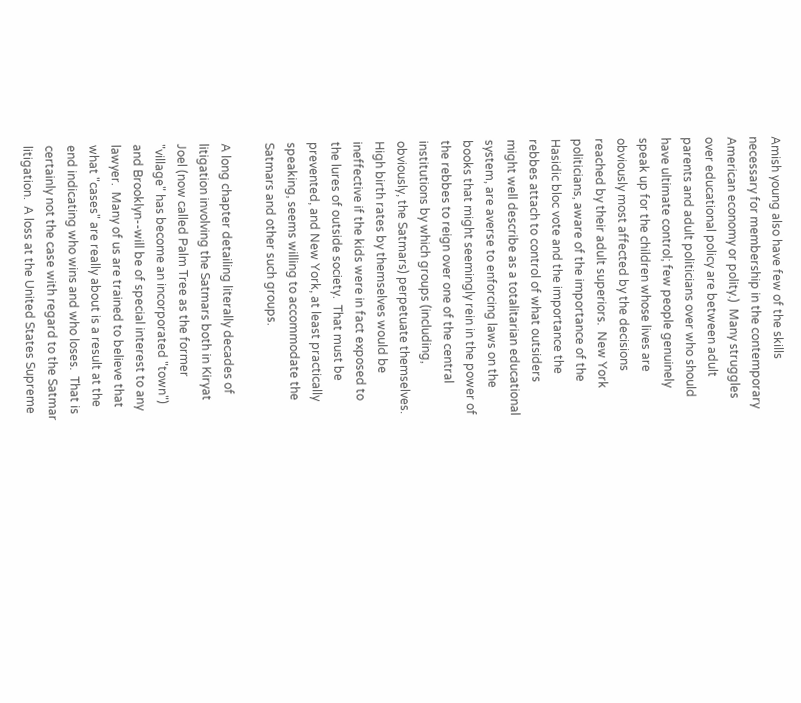Amish young also have few of the skills necessary for membership in the contemporary American economy or polity.)  Many struggles over educational policy are between adult parents and adult politicians over who should have ultimate control; few people genuinely speak up for the children whose lives are obviously most affected by the decisions reached by their adult superiors.  New York politicians, aware of the importance of the Hasidic bloc vote and the importance the rebbes attach to control of what outsiders might well describe as a totalitarian educational system, are averse to enforcing laws on the books that might seemingly rein in the power of the rebbes to reign over one of the central institutions by which groups (including, obviously, the Satmars) perpetuate themselves.  High birth rates by themselves would be ineffective if the kids were in fact exposed to the lures of outside society.  That must be prevented, and New York, at least practically speaking, seems willing to accommodate the Satmars and other such groups.

A long chapter detailing literally decades of litigation involving the Satmars both in Kiryat Joel (now called Palm Tree as the former "village" has become an incorporated "town") and Brooklyn--will be of special interest to any lawyer.  Many of us are trained to believe that what "cases" are really about is a result at the end indicating who wins and who loses.  That is certainly not the case with regard to the Satmar litigation.  A loss at the United States Supreme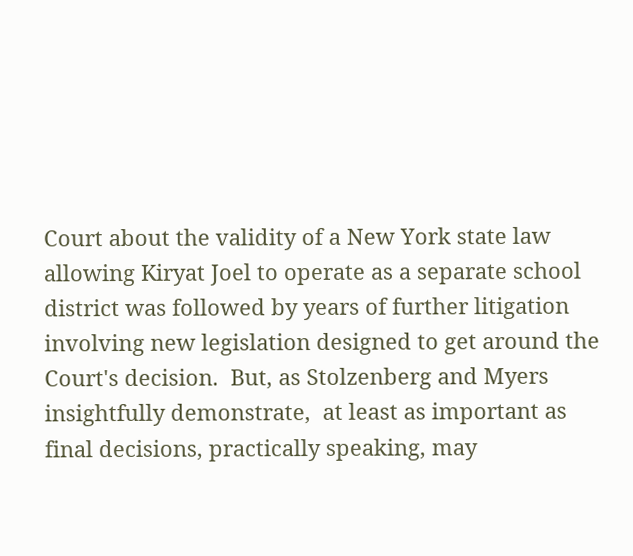Court about the validity of a New York state law allowing Kiryat Joel to operate as a separate school district was followed by years of further litigation involving new legislation designed to get around the Court's decision.  But, as Stolzenberg and Myers insightfully demonstrate,  at least as important as final decisions, practically speaking, may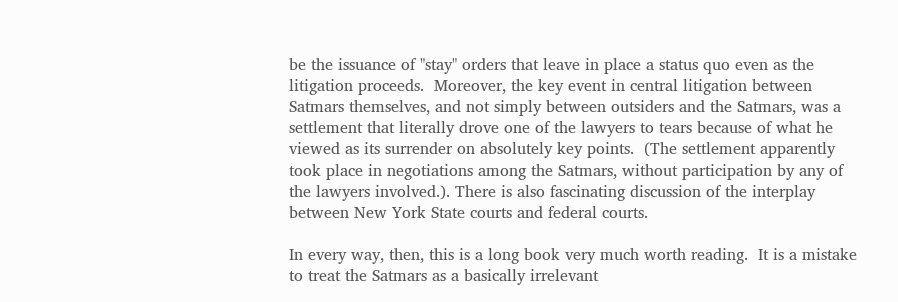be the issuance of "stay" orders that leave in place a status quo even as the litigation proceeds.  Moreover, the key event in central litigation between Satmars themselves, and not simply between outsiders and the Satmars, was a settlement that literally drove one of the lawyers to tears because of what he viewed as its surrender on absolutely key points.  (The settlement apparently took place in negotiations among the Satmars, without participation by any of the lawyers involved.). There is also fascinating discussion of the interplay between New York State courts and federal courts.

In every way, then, this is a long book very much worth reading.  It is a mistake to treat the Satmars as a basically irrelevant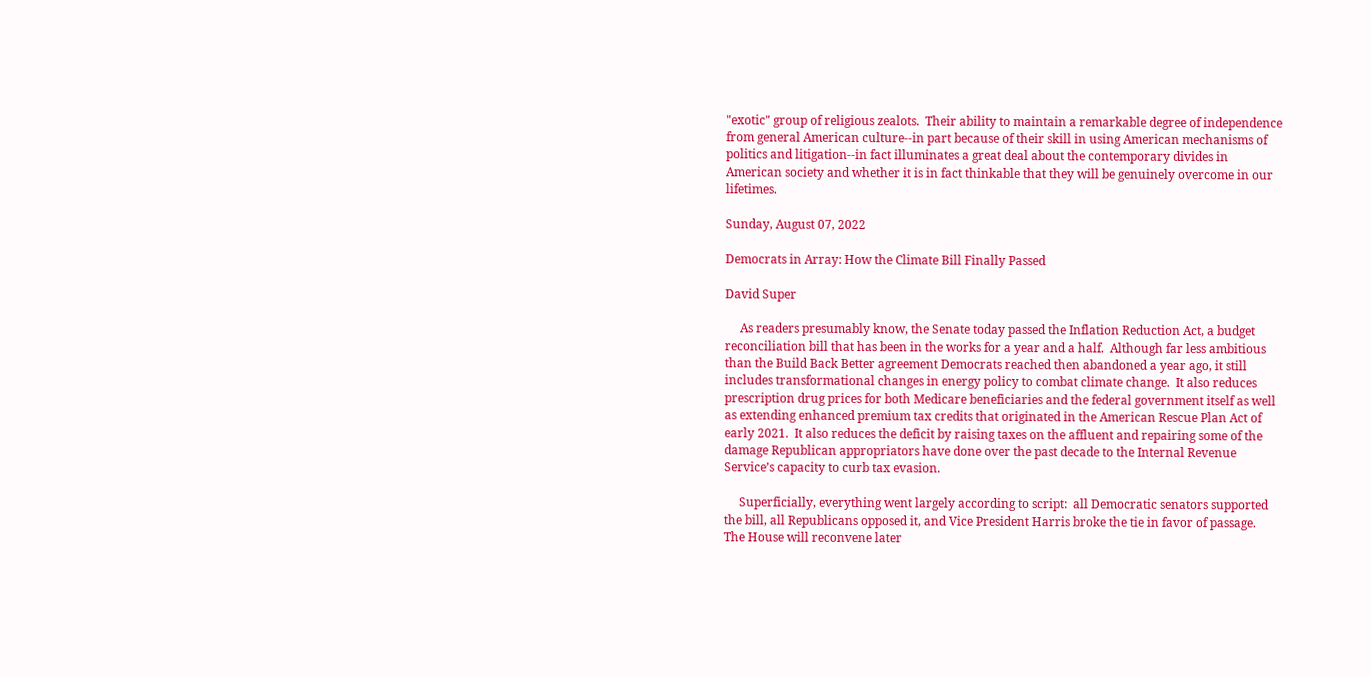"exotic" group of religious zealots.  Their ability to maintain a remarkable degree of independence from general American culture--in part because of their skill in using American mechanisms of politics and litigation--in fact illuminates a great deal about the contemporary divides in American society and whether it is in fact thinkable that they will be genuinely overcome in our lifetimes.

Sunday, August 07, 2022

Democrats in Array: How the Climate Bill Finally Passed

David Super

     As readers presumably know, the Senate today passed the Inflation Reduction Act, a budget reconciliation bill that has been in the works for a year and a half.  Although far less ambitious than the Build Back Better agreement Democrats reached then abandoned a year ago, it still includes transformational changes in energy policy to combat climate change.  It also reduces prescription drug prices for both Medicare beneficiaries and the federal government itself as well as extending enhanced premium tax credits that originated in the American Rescue Plan Act of early 2021.  It also reduces the deficit by raising taxes on the affluent and repairing some of the damage Republican appropriators have done over the past decade to the Internal Revenue Service’s capacity to curb tax evasion.

     Superficially, everything went largely according to script:  all Democratic senators supported the bill, all Republicans opposed it, and Vice President Harris broke the tie in favor of passage.  The House will reconvene later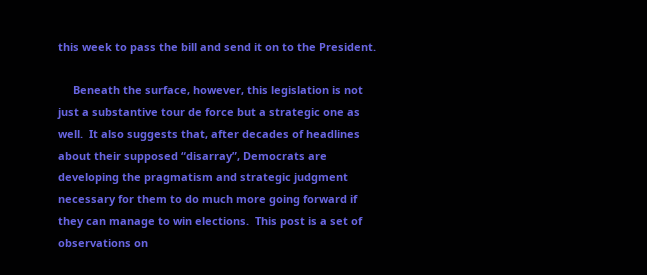this week to pass the bill and send it on to the President.

     Beneath the surface, however, this legislation is not just a substantive tour de force but a strategic one as well.  It also suggests that, after decades of headlines about their supposed “disarray”, Democrats are developing the pragmatism and strategic judgment necessary for them to do much more going forward if they can manage to win elections.  This post is a set of observations on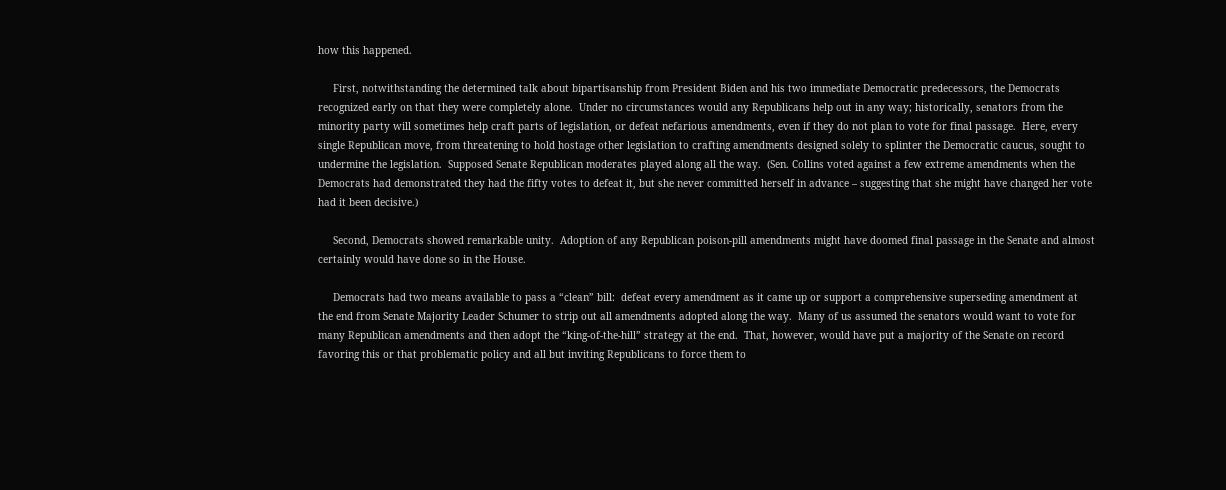how this happened.

     First, notwithstanding the determined talk about bipartisanship from President Biden and his two immediate Democratic predecessors, the Democrats recognized early on that they were completely alone.  Under no circumstances would any Republicans help out in any way; historically, senators from the minority party will sometimes help craft parts of legislation, or defeat nefarious amendments, even if they do not plan to vote for final passage.  Here, every single Republican move, from threatening to hold hostage other legislation to crafting amendments designed solely to splinter the Democratic caucus, sought to undermine the legislation.  Supposed Senate Republican moderates played along all the way.  (Sen. Collins voted against a few extreme amendments when the Democrats had demonstrated they had the fifty votes to defeat it, but she never committed herself in advance – suggesting that she might have changed her vote had it been decisive.)

     Second, Democrats showed remarkable unity.  Adoption of any Republican poison-pill amendments might have doomed final passage in the Senate and almost certainly would have done so in the House.

     Democrats had two means available to pass a “clean” bill:  defeat every amendment as it came up or support a comprehensive superseding amendment at the end from Senate Majority Leader Schumer to strip out all amendments adopted along the way.  Many of us assumed the senators would want to vote for many Republican amendments and then adopt the “king-of-the-hill” strategy at the end.  That, however, would have put a majority of the Senate on record favoring this or that problematic policy and all but inviting Republicans to force them to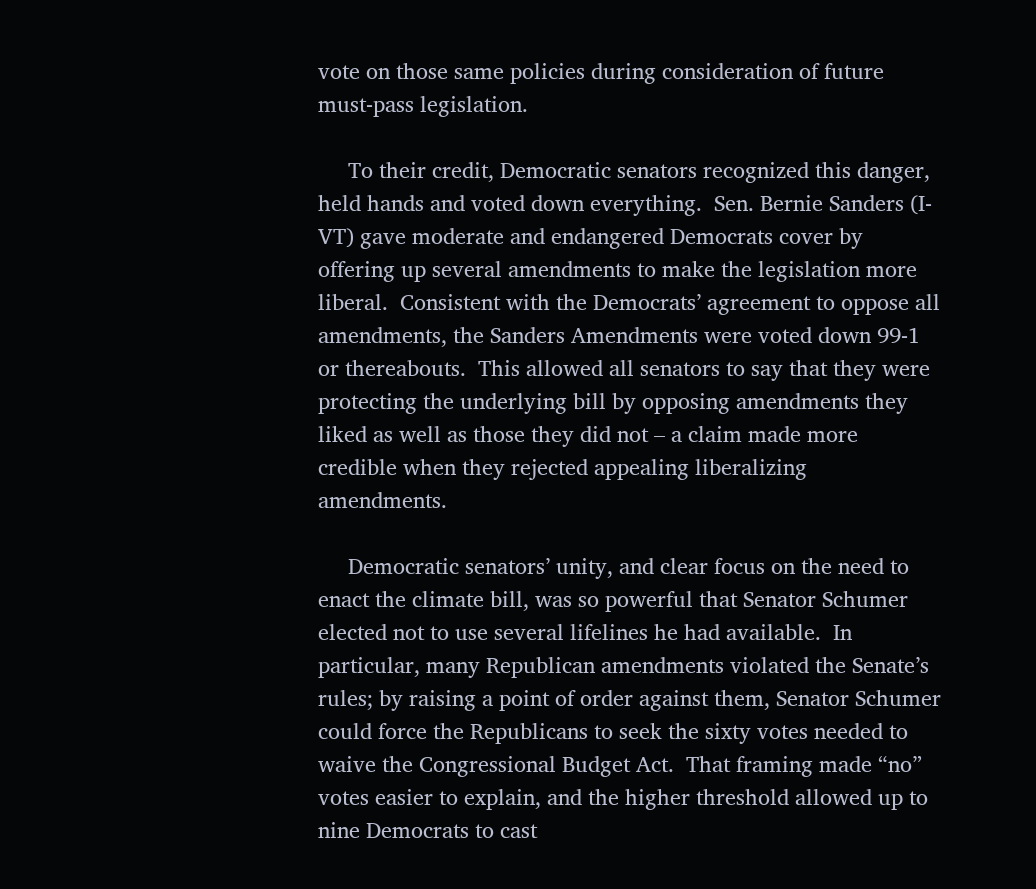vote on those same policies during consideration of future must-pass legislation.

     To their credit, Democratic senators recognized this danger, held hands and voted down everything.  Sen. Bernie Sanders (I-VT) gave moderate and endangered Democrats cover by offering up several amendments to make the legislation more liberal.  Consistent with the Democrats’ agreement to oppose all amendments, the Sanders Amendments were voted down 99-1 or thereabouts.  This allowed all senators to say that they were protecting the underlying bill by opposing amendments they liked as well as those they did not – a claim made more credible when they rejected appealing liberalizing amendments.

     Democratic senators’ unity, and clear focus on the need to enact the climate bill, was so powerful that Senator Schumer elected not to use several lifelines he had available.  In particular, many Republican amendments violated the Senate’s rules; by raising a point of order against them, Senator Schumer could force the Republicans to seek the sixty votes needed to waive the Congressional Budget Act.  That framing made “no” votes easier to explain, and the higher threshold allowed up to nine Democrats to cast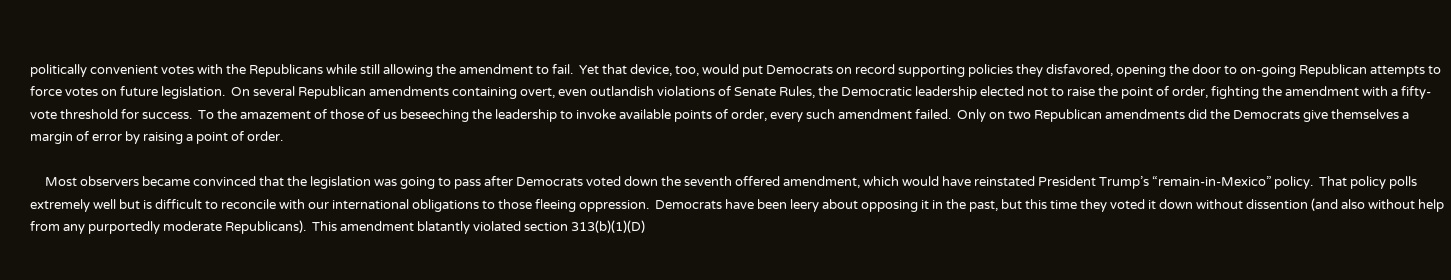politically convenient votes with the Republicans while still allowing the amendment to fail.  Yet that device, too, would put Democrats on record supporting policies they disfavored, opening the door to on-going Republican attempts to force votes on future legislation.  On several Republican amendments containing overt, even outlandish violations of Senate Rules, the Democratic leadership elected not to raise the point of order, fighting the amendment with a fifty-vote threshold for success.  To the amazement of those of us beseeching the leadership to invoke available points of order, every such amendment failed.  Only on two Republican amendments did the Democrats give themselves a margin of error by raising a point of order.

     Most observers became convinced that the legislation was going to pass after Democrats voted down the seventh offered amendment, which would have reinstated President Trump’s “remain-in-Mexico” policy.  That policy polls extremely well but is difficult to reconcile with our international obligations to those fleeing oppression.  Democrats have been leery about opposing it in the past, but this time they voted it down without dissention (and also without help from any purportedly moderate Republicans).  This amendment blatantly violated section 313(b)(1)(D)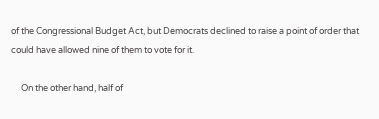of the Congressional Budget Act, but Democrats declined to raise a point of order that could have allowed nine of them to vote for it.

     On the other hand, half of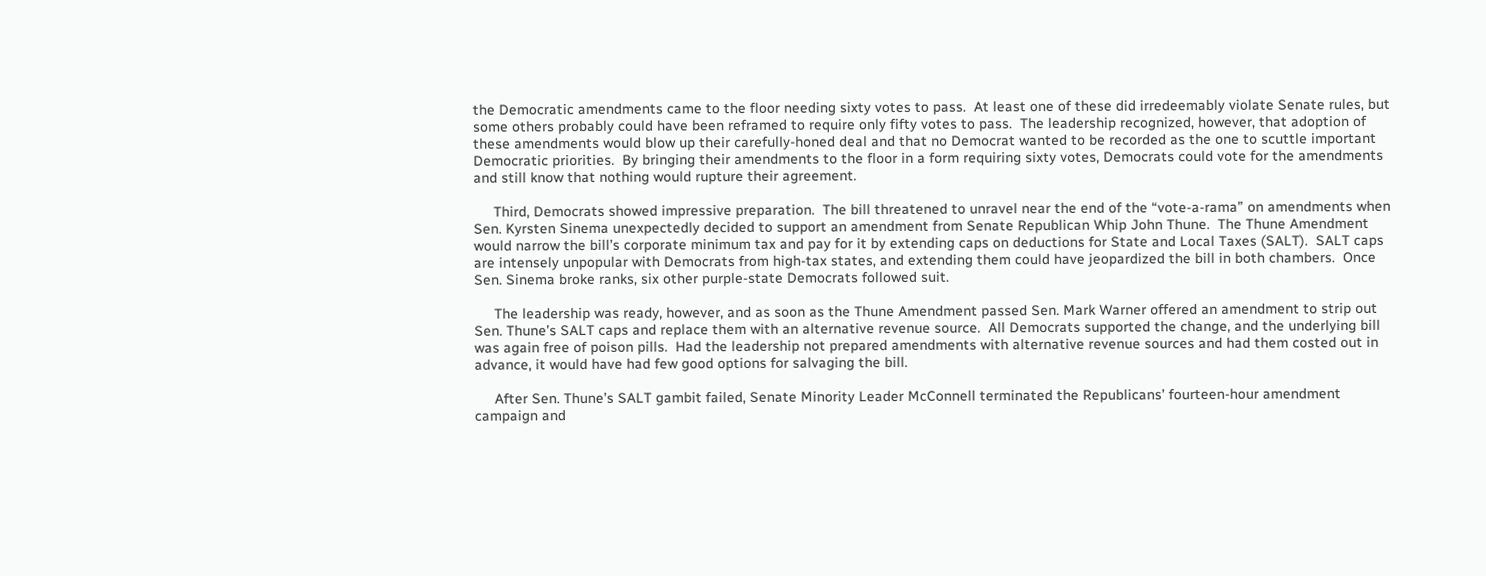the Democratic amendments came to the floor needing sixty votes to pass.  At least one of these did irredeemably violate Senate rules, but some others probably could have been reframed to require only fifty votes to pass.  The leadership recognized, however, that adoption of these amendments would blow up their carefully-honed deal and that no Democrat wanted to be recorded as the one to scuttle important Democratic priorities.  By bringing their amendments to the floor in a form requiring sixty votes, Democrats could vote for the amendments and still know that nothing would rupture their agreement.

     Third, Democrats showed impressive preparation.  The bill threatened to unravel near the end of the “vote-a-rama” on amendments when Sen. Kyrsten Sinema unexpectedly decided to support an amendment from Senate Republican Whip John Thune.  The Thune Amendment would narrow the bill’s corporate minimum tax and pay for it by extending caps on deductions for State and Local Taxes (SALT).  SALT caps are intensely unpopular with Democrats from high-tax states, and extending them could have jeopardized the bill in both chambers.  Once Sen. Sinema broke ranks, six other purple-state Democrats followed suit.

     The leadership was ready, however, and as soon as the Thune Amendment passed Sen. Mark Warner offered an amendment to strip out Sen. Thune’s SALT caps and replace them with an alternative revenue source.  All Democrats supported the change, and the underlying bill was again free of poison pills.  Had the leadership not prepared amendments with alternative revenue sources and had them costed out in advance, it would have had few good options for salvaging the bill.

     After Sen. Thune’s SALT gambit failed, Senate Minority Leader McConnell terminated the Republicans’ fourteen-hour amendment campaign and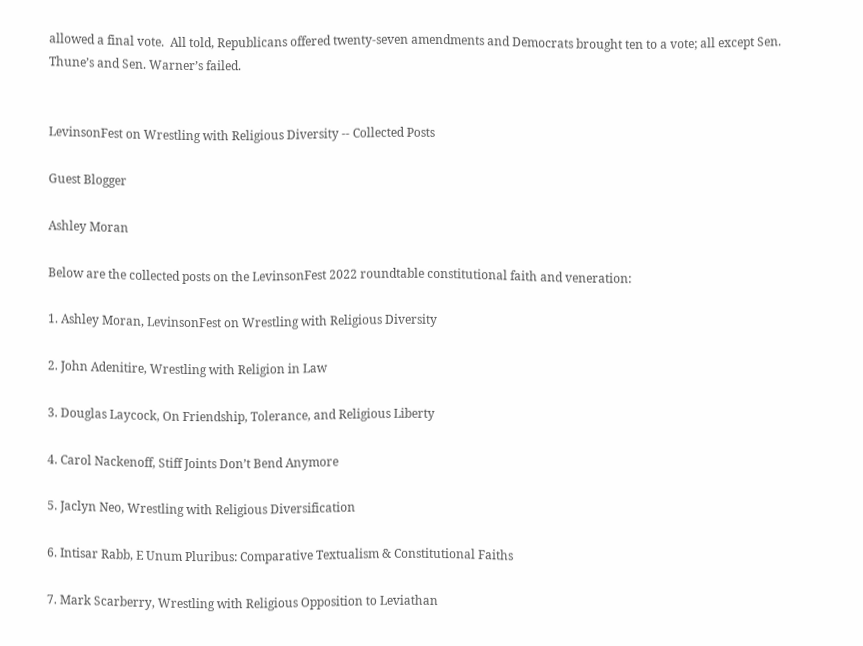allowed a final vote.  All told, Republicans offered twenty-seven amendments and Democrats brought ten to a vote; all except Sen. Thune’s and Sen. Warner’s failed.


LevinsonFest on Wrestling with Religious Diversity -- Collected Posts

Guest Blogger

Ashley Moran

Below are the collected posts on the LevinsonFest 2022 roundtable constitutional faith and veneration:

1. Ashley Moran, LevinsonFest on Wrestling with Religious Diversity

2. John Adenitire, Wrestling with Religion in Law

3. Douglas Laycock, On Friendship, Tolerance, and Religious Liberty

4. Carol Nackenoff, Stiff Joints Don’t Bend Anymore

5. Jaclyn Neo, Wrestling with Religious Diversification

6. Intisar Rabb, E Unum Pluribus: Comparative Textualism & Constitutional Faiths

7. Mark Scarberry, Wrestling with Religious Opposition to Leviathan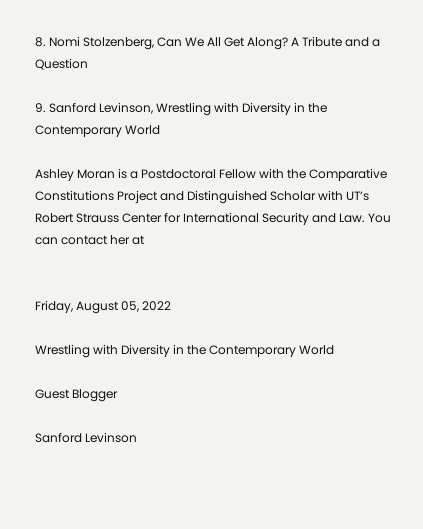8. Nomi Stolzenberg, Can We All Get Along? A Tribute and a Question

9. Sanford Levinson, Wrestling with Diversity in the Contemporary World

Ashley Moran is a Postdoctoral Fellow with the Comparative Constitutions Project and Distinguished Scholar with UT’s Robert Strauss Center for International Security and Law. You can contact her at


Friday, August 05, 2022

Wrestling with Diversity in the Contemporary World

Guest Blogger

Sanford Levinson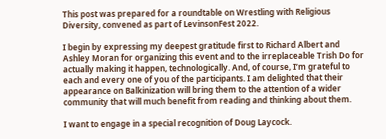This post was prepared for a roundtable on Wrestling with Religious Diversity, convened as part of LevinsonFest 2022.

I begin by expressing my deepest gratitude first to Richard Albert and Ashley Moran for organizing this event and to the irreplaceable Trish Do for actually making it happen, technologically. And, of course, I’m grateful to each and every one of you of the participants. I am delighted that their appearance on Balkinization will bring them to the attention of a wider community that will much benefit from reading and thinking about them.

I want to engage in a special recognition of Doug Laycock.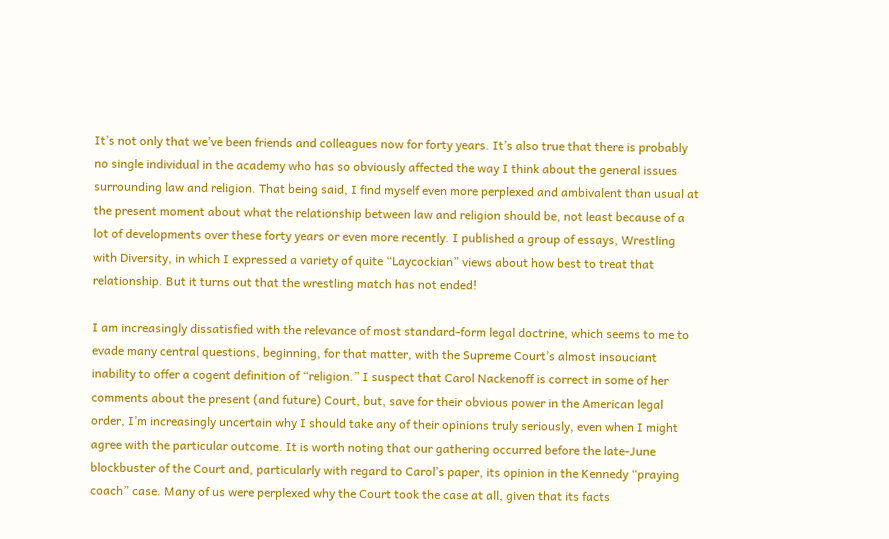It’s not only that we’ve been friends and colleagues now for forty years. It’s also true that there is probably no single individual in the academy who has so obviously affected the way I think about the general issues surrounding law and religion. That being said, I find myself even more perplexed and ambivalent than usual at the present moment about what the relationship between law and religion should be, not least because of a lot of developments over these forty years or even more recently. I published a group of essays, Wrestling with Diversity, in which I expressed a variety of quite “Laycockian” views about how best to treat that relationship. But it turns out that the wrestling match has not ended!

I am increasingly dissatisfied with the relevance of most standard-form legal doctrine, which seems to me to evade many central questions, beginning, for that matter, with the Supreme Court’s almost insouciant inability to offer a cogent definition of “religion.” I suspect that Carol Nackenoff is correct in some of her comments about the present (and future) Court, but, save for their obvious power in the American legal order, I’m increasingly uncertain why I should take any of their opinions truly seriously, even when I might agree with the particular outcome. It is worth noting that our gathering occurred before the late-June blockbuster of the Court and, particularly with regard to Carol’s paper, its opinion in the Kennedy “praying coach” case. Many of us were perplexed why the Court took the case at all, given that its facts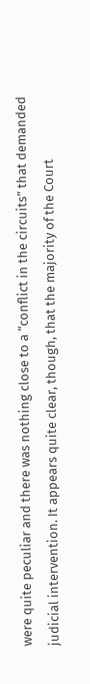were quite peculiar and there was nothing close to a “conflict in the circuits” that demanded judicial intervention. It appears quite clear, though, that the majority of the Court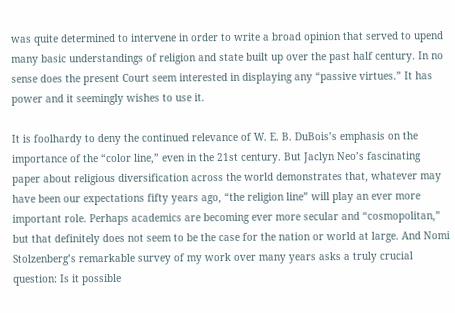was quite determined to intervene in order to write a broad opinion that served to upend many basic understandings of religion and state built up over the past half century. In no sense does the present Court seem interested in displaying any “passive virtues.” It has power and it seemingly wishes to use it.

It is foolhardy to deny the continued relevance of W. E. B. DuBois’s emphasis on the importance of the “color line,” even in the 21st century. But Jaclyn Neo’s fascinating paper about religious diversification across the world demonstrates that, whatever may have been our expectations fifty years ago, “the religion line” will play an ever more important role. Perhaps academics are becoming ever more secular and “cosmopolitan,” but that definitely does not seem to be the case for the nation or world at large. And Nomi Stolzenberg’s remarkable survey of my work over many years asks a truly crucial question: Is it possible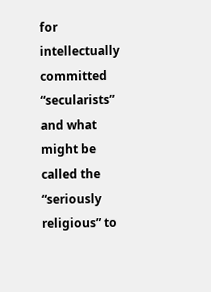for intellectually committed “secularists” and what might be called the “seriously religious” to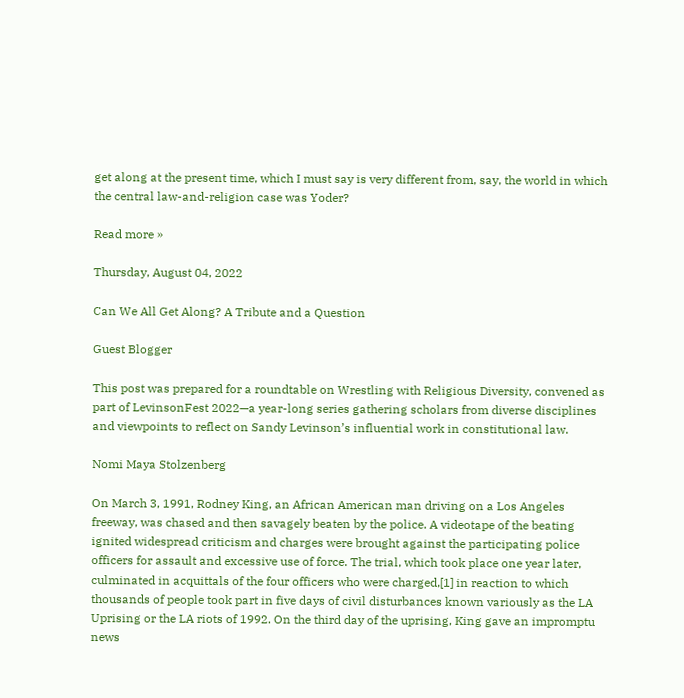get along at the present time, which I must say is very different from, say, the world in which the central law-and-religion case was Yoder?

Read more »

Thursday, August 04, 2022

Can We All Get Along? A Tribute and a Question

Guest Blogger

This post was prepared for a roundtable on Wrestling with Religious Diversity, convened as part of LevinsonFest 2022—a year-long series gathering scholars from diverse disciplines and viewpoints to reflect on Sandy Levinson’s influential work in constitutional law.

Nomi Maya Stolzenberg

On March 3, 1991, Rodney King, an African American man driving on a Los Angeles freeway, was chased and then savagely beaten by the police. A videotape of the beating ignited widespread criticism and charges were brought against the participating police officers for assault and excessive use of force. The trial, which took place one year later, culminated in acquittals of the four officers who were charged,[1] in reaction to which thousands of people took part in five days of civil disturbances known variously as the LA Uprising or the LA riots of 1992. On the third day of the uprising, King gave an impromptu news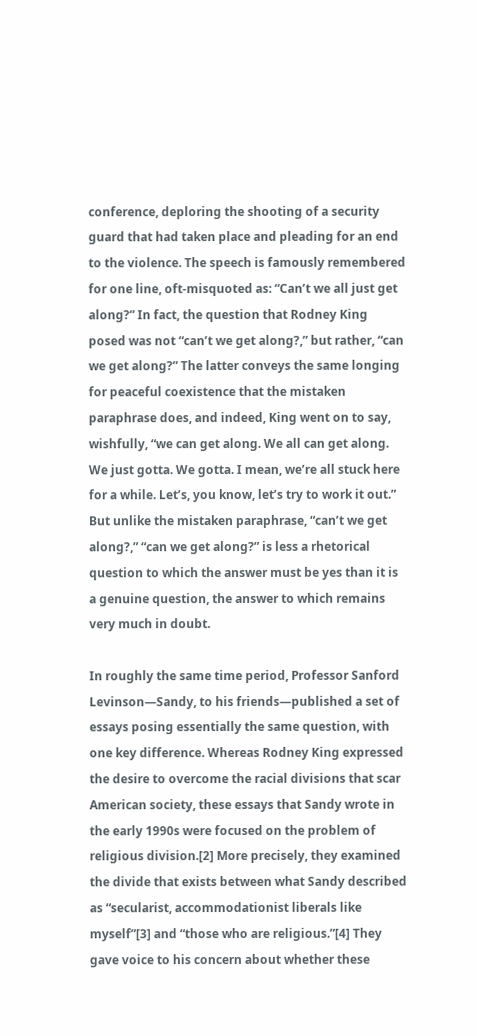conference, deploring the shooting of a security guard that had taken place and pleading for an end to the violence. The speech is famously remembered for one line, oft-misquoted as: “Can’t we all just get along?” In fact, the question that Rodney King posed was not “can’t we get along?,” but rather, “can we get along?” The latter conveys the same longing for peaceful coexistence that the mistaken paraphrase does, and indeed, King went on to say, wishfully, “we can get along. We all can get along. We just gotta. We gotta. I mean, we’re all stuck here for a while. Let’s, you know, let’s try to work it out.” But unlike the mistaken paraphrase, “can’t we get along?,” “can we get along?” is less a rhetorical question to which the answer must be yes than it is a genuine question, the answer to which remains very much in doubt.

In roughly the same time period, Professor Sanford Levinson—Sandy, to his friends—published a set of essays posing essentially the same question, with one key difference. Whereas Rodney King expressed the desire to overcome the racial divisions that scar American society, these essays that Sandy wrote in the early 1990s were focused on the problem of religious division.[2] More precisely, they examined the divide that exists between what Sandy described as “secularist, accommodationist liberals like myself”[3] and “those who are religious.”[4] They gave voice to his concern about whether these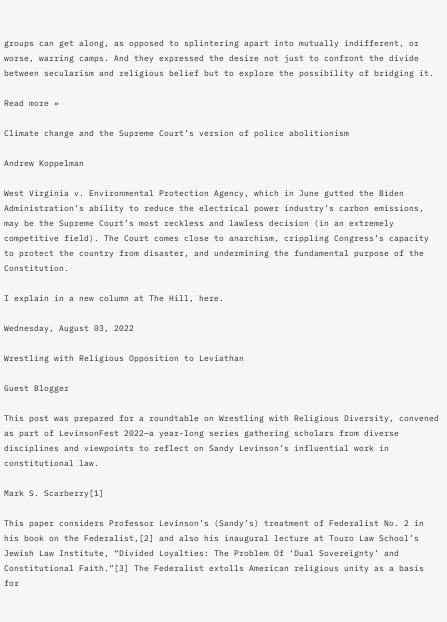groups can get along, as opposed to splintering apart into mutually indifferent, or worse, warring camps. And they expressed the desire not just to confront the divide between secularism and religious belief but to explore the possibility of bridging it.

Read more »

Climate change and the Supreme Court’s version of police abolitionism

Andrew Koppelman

West Virginia v. Environmental Protection Agency, which in June gutted the Biden Administration’s ability to reduce the electrical power industry’s carbon emissions, may be the Supreme Court’s most reckless and lawless decision (in an extremely competitive field). The Court comes close to anarchism, crippling Congress’s capacity to protect the country from disaster, and undermining the fundamental purpose of the Constitution.

I explain in a new column at The Hill, here.

Wednesday, August 03, 2022

Wrestling with Religious Opposition to Leviathan

Guest Blogger

This post was prepared for a roundtable on Wrestling with Religious Diversity, convened as part of LevinsonFest 2022—a year-long series gathering scholars from diverse disciplines and viewpoints to reflect on Sandy Levinson’s influential work in constitutional law.

Mark S. Scarberry[1]

This paper considers Professor Levinson’s (Sandy’s) treatment of Federalist No. 2 in his book on the Federalist,[2] and also his inaugural lecture at Touro Law School’s Jewish Law Institute, “Divided Loyalties: The Problem Of ‘Dual Sovereignty’ and Constitutional Faith.”[3] The Federalist extolls American religious unity as a basis for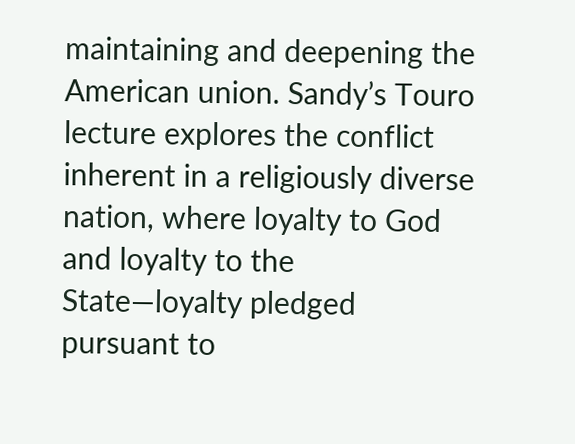maintaining and deepening the American union. Sandy’s Touro lecture explores the conflict inherent in a religiously diverse nation, where loyalty to God and loyalty to the State—loyalty pledged pursuant to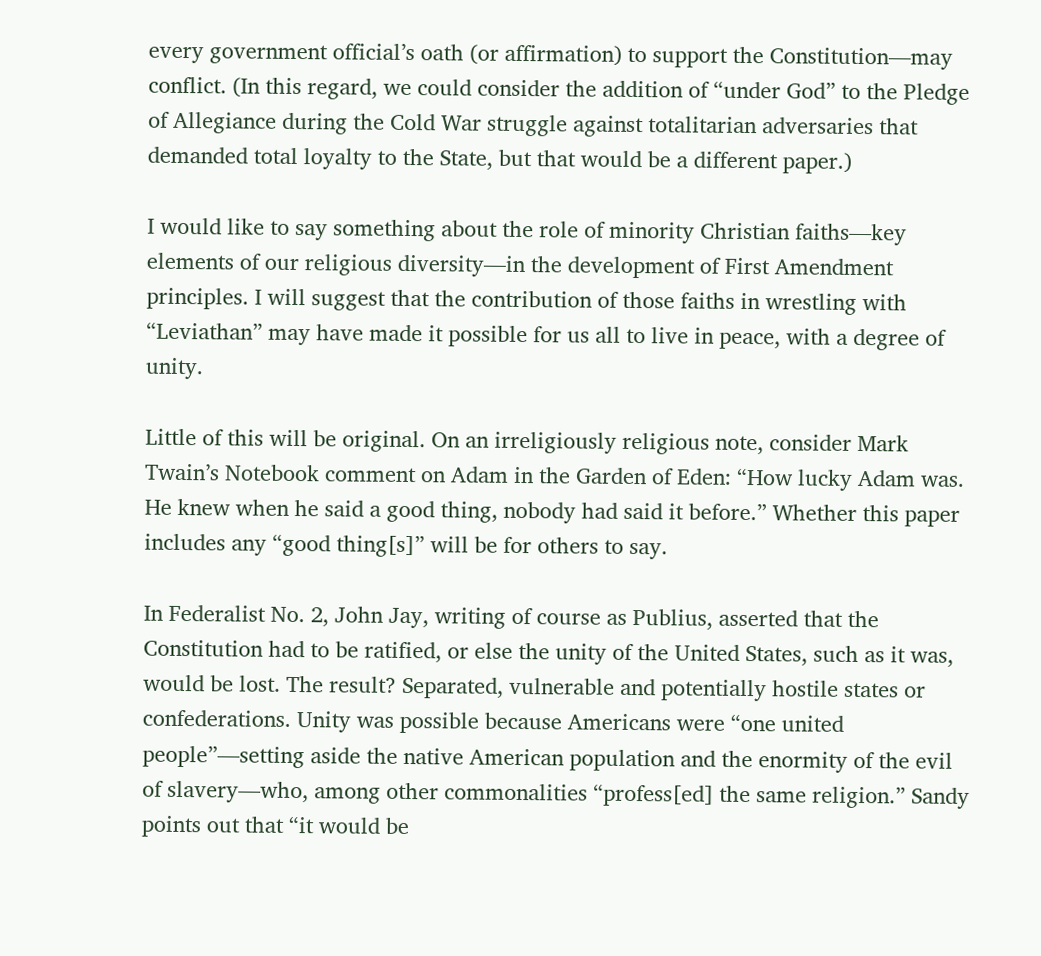every government official’s oath (or affirmation) to support the Constitution—may conflict. (In this regard, we could consider the addition of “under God” to the Pledge of Allegiance during the Cold War struggle against totalitarian adversaries that demanded total loyalty to the State, but that would be a different paper.)

I would like to say something about the role of minority Christian faiths—key elements of our religious diversity—in the development of First Amendment principles. I will suggest that the contribution of those faiths in wrestling with “Leviathan” may have made it possible for us all to live in peace, with a degree of unity.

Little of this will be original. On an irreligiously religious note, consider Mark Twain’s Notebook comment on Adam in the Garden of Eden: “How lucky Adam was. He knew when he said a good thing, nobody had said it before.” Whether this paper includes any “good thing[s]” will be for others to say.

In Federalist No. 2, John Jay, writing of course as Publius, asserted that the Constitution had to be ratified, or else the unity of the United States, such as it was, would be lost. The result? Separated, vulnerable and potentially hostile states or confederations. Unity was possible because Americans were “one united people”—setting aside the native American population and the enormity of the evil of slavery—who, among other commonalities “profess[ed] the same religion.” Sandy points out that “it would be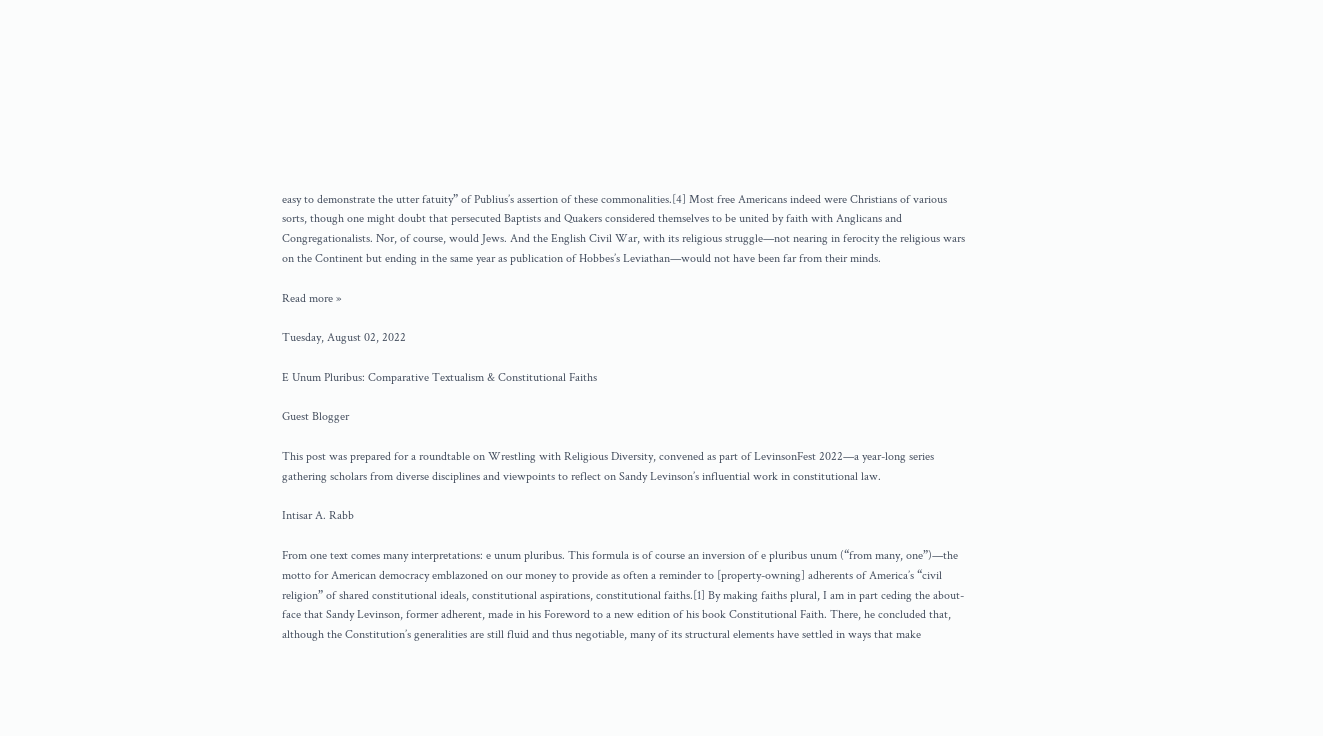easy to demonstrate the utter fatuity” of Publius’s assertion of these commonalities.[4] Most free Americans indeed were Christians of various sorts, though one might doubt that persecuted Baptists and Quakers considered themselves to be united by faith with Anglicans and Congregationalists. Nor, of course, would Jews. And the English Civil War, with its religious struggle—not nearing in ferocity the religious wars on the Continent but ending in the same year as publication of Hobbes’s Leviathan—would not have been far from their minds.

Read more »

Tuesday, August 02, 2022

E Unum Pluribus: Comparative Textualism & Constitutional Faiths

Guest Blogger

This post was prepared for a roundtable on Wrestling with Religious Diversity, convened as part of LevinsonFest 2022—a year-long series gathering scholars from diverse disciplines and viewpoints to reflect on Sandy Levinson’s influential work in constitutional law.

Intisar A. Rabb

From one text comes many interpretations: e unum pluribus. This formula is of course an inversion of e pluribus unum (“from many, one”)—the motto for American democracy emblazoned on our money to provide as often a reminder to [property-owning] adherents of America’s “civil religion” of shared constitutional ideals, constitutional aspirations, constitutional faiths.[1] By making faiths plural, I am in part ceding the about-face that Sandy Levinson, former adherent, made in his Foreword to a new edition of his book Constitutional Faith. There, he concluded that, although the Constitution’s generalities are still fluid and thus negotiable, many of its structural elements have settled in ways that make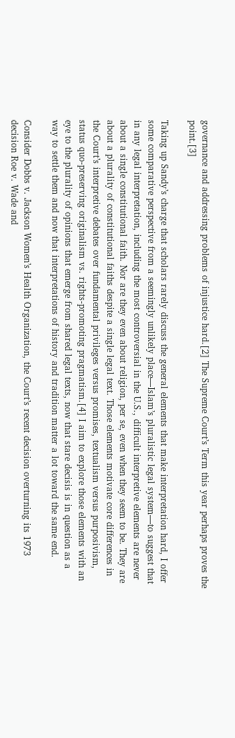governance and addressing problems of injustice hard.[2] The Supreme Court’s Term this year perhaps proves the point.[3]

Taking up Sandy’s charge that scholars rarely discuss the general elements that make interpretation hard, I offer some comparative perspective from a seemingly unlikely place—Islam’s pluralistic legal system—to suggest that in any legal interpretation, including the most controversial in the U.S., difficult interpretive elements are never about a single constitutional faith. Nor are they even about religion, per se, even when they seem to be. They are about a plurality of constitutional faiths despite a single legal text. Those elements motivate core differences in the Court’s interpretive debates over fundamental privileges versus promises, textualism versus purposivism, status quo-preserving originalism vs. rights-promoting pragmatism.[4] I aim to explore those elements with an eye to the plurality of opinions that emerge from shared legal texts, now that stare decisis is in question as a way to settle them and now that interpretations of history and tradition matter a lot toward the same end.

Consider Dobbs v. Jackson Women’s Health Organization, the Court’s recent decision overturning its 1973 decision Roe v. Wade and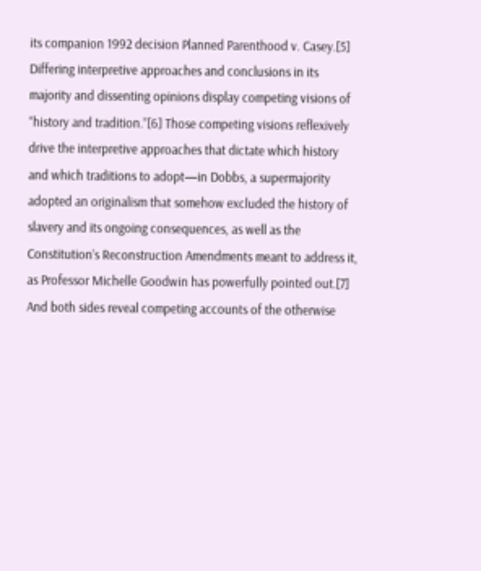its companion 1992 decision Planned Parenthood v. Casey.[5] Differing interpretive approaches and conclusions in its majority and dissenting opinions display competing visions of “history and tradition.”[6] Those competing visions reflexively drive the interpretive approaches that dictate which history and which traditions to adopt—in Dobbs, a supermajority adopted an originalism that somehow excluded the history of slavery and its ongoing consequences, as well as the Constitution’s Reconstruction Amendments meant to address it, as Professor Michelle Goodwin has powerfully pointed out.[7] And both sides reveal competing accounts of the otherwise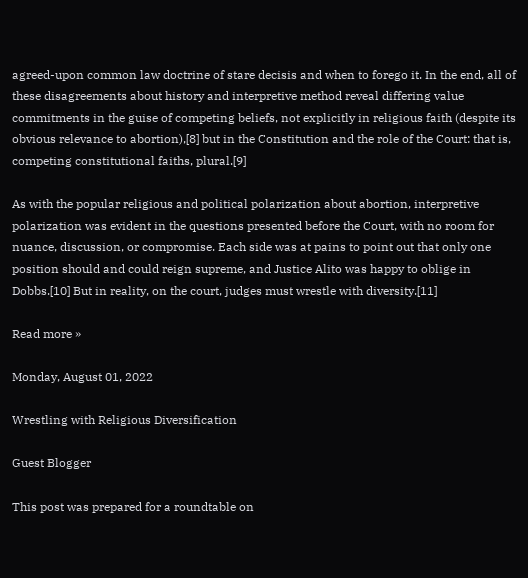agreed-upon common law doctrine of stare decisis and when to forego it. In the end, all of these disagreements about history and interpretive method reveal differing value commitments in the guise of competing beliefs, not explicitly in religious faith (despite its obvious relevance to abortion),[8] but in the Constitution and the role of the Court: that is, competing constitutional faiths, plural.[9]

As with the popular religious and political polarization about abortion, interpretive polarization was evident in the questions presented before the Court, with no room for nuance, discussion, or compromise. Each side was at pains to point out that only one position should and could reign supreme, and Justice Alito was happy to oblige in Dobbs.[10] But in reality, on the court, judges must wrestle with diversity.[11]

Read more »

Monday, August 01, 2022

Wrestling with Religious Diversification

Guest Blogger

This post was prepared for a roundtable on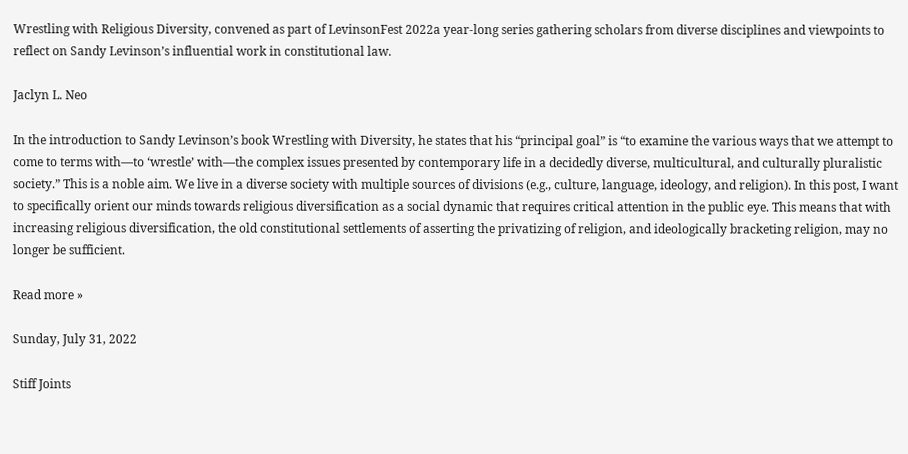Wrestling with Religious Diversity, convened as part of LevinsonFest 2022a year-long series gathering scholars from diverse disciplines and viewpoints to reflect on Sandy Levinson’s influential work in constitutional law.

Jaclyn L. Neo

In the introduction to Sandy Levinson’s book Wrestling with Diversity, he states that his “principal goal” is “to examine the various ways that we attempt to come to terms with—to ‘wrestle’ with—the complex issues presented by contemporary life in a decidedly diverse, multicultural, and culturally pluralistic society.” This is a noble aim. We live in a diverse society with multiple sources of divisions (e.g., culture, language, ideology, and religion). In this post, I want to specifically orient our minds towards religious diversification as a social dynamic that requires critical attention in the public eye. This means that with increasing religious diversification, the old constitutional settlements of asserting the privatizing of religion, and ideologically bracketing religion, may no longer be sufficient.

Read more »

Sunday, July 31, 2022

Stiff Joints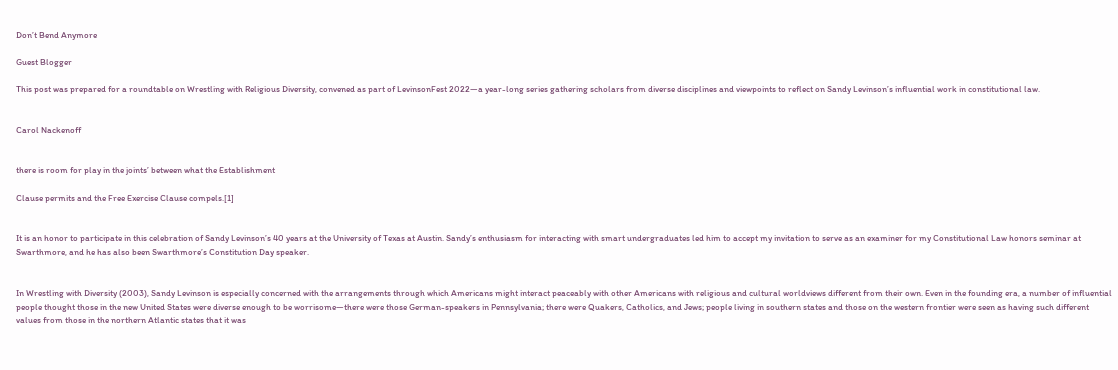Don’t Bend Anymore

Guest Blogger

This post was prepared for a roundtable on Wrestling with Religious Diversity, convened as part of LevinsonFest 2022—a year-long series gathering scholars from diverse disciplines and viewpoints to reflect on Sandy Levinson’s influential work in constitutional law.


Carol Nackenoff


there is room for play in the joints’ between what the Establishment

Clause permits and the Free Exercise Clause compels.[1]


It is an honor to participate in this celebration of Sandy Levinson’s 40 years at the University of Texas at Austin. Sandy’s enthusiasm for interacting with smart undergraduates led him to accept my invitation to serve as an examiner for my Constitutional Law honors seminar at Swarthmore, and he has also been Swarthmore’s Constitution Day speaker.


In Wrestling with Diversity (2003), Sandy Levinson is especially concerned with the arrangements through which Americans might interact peaceably with other Americans with religious and cultural worldviews different from their own. Even in the founding era, a number of influential people thought those in the new United States were diverse enough to be worrisome—there were those German-speakers in Pennsylvania; there were Quakers, Catholics, and Jews; people living in southern states and those on the western frontier were seen as having such different values from those in the northern Atlantic states that it was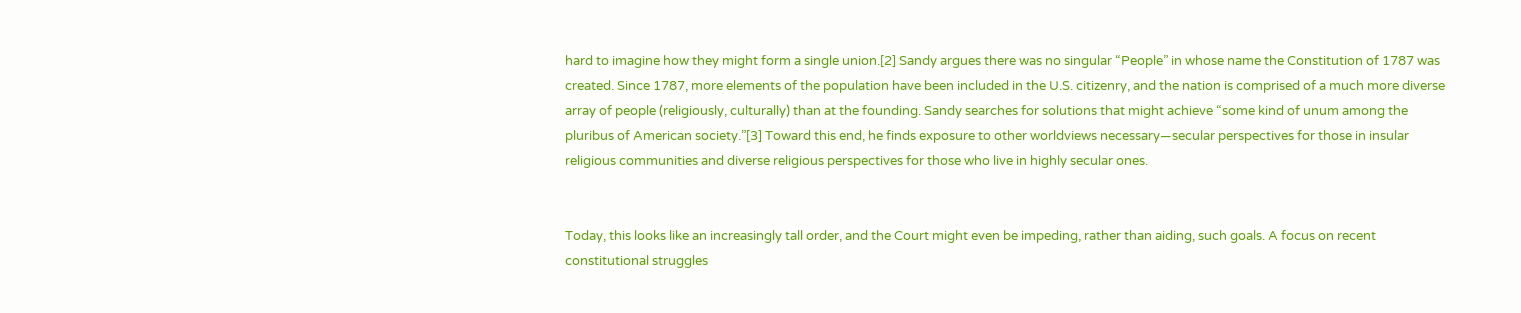hard to imagine how they might form a single union.[2] Sandy argues there was no singular “People” in whose name the Constitution of 1787 was created. Since 1787, more elements of the population have been included in the U.S. citizenry, and the nation is comprised of a much more diverse array of people (religiously, culturally) than at the founding. Sandy searches for solutions that might achieve “some kind of unum among the pluribus of American society.”[3] Toward this end, he finds exposure to other worldviews necessary—secular perspectives for those in insular religious communities and diverse religious perspectives for those who live in highly secular ones.


Today, this looks like an increasingly tall order, and the Court might even be impeding, rather than aiding, such goals. A focus on recent constitutional struggles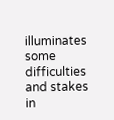illuminates some difficulties and stakes in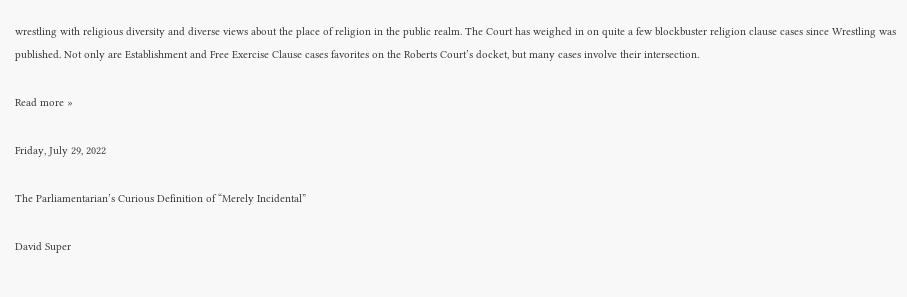wrestling with religious diversity and diverse views about the place of religion in the public realm. The Court has weighed in on quite a few blockbuster religion clause cases since Wrestling was published. Not only are Establishment and Free Exercise Clause cases favorites on the Roberts Court’s docket, but many cases involve their intersection.

Read more »

Friday, July 29, 2022

The Parliamentarian’s Curious Definition of “Merely Incidental”

David Super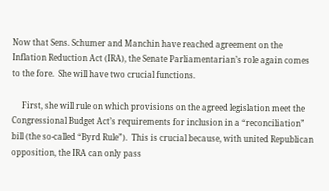Now that Sens. Schumer and Manchin have reached agreement on the Inflation Reduction Act (IRA), the Senate Parliamentarian’s role again comes to the fore.  She will have two crucial functions.

     First, she will rule on which provisions on the agreed legislation meet the Congressional Budget Act’s requirements for inclusion in a “reconciliation” bill (the so-called “Byrd Rule”).  This is crucial because, with united Republican opposition, the IRA can only pass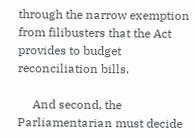through the narrow exemption from filibusters that the Act provides to budget reconciliation bills.

     And second, the Parliamentarian must decide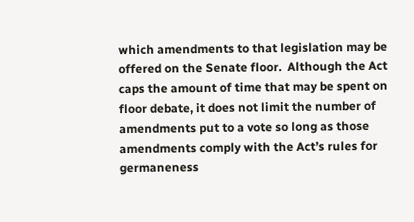which amendments to that legislation may be offered on the Senate floor.  Although the Act caps the amount of time that may be spent on floor debate, it does not limit the number of amendments put to a vote so long as those amendments comply with the Act’s rules for germaneness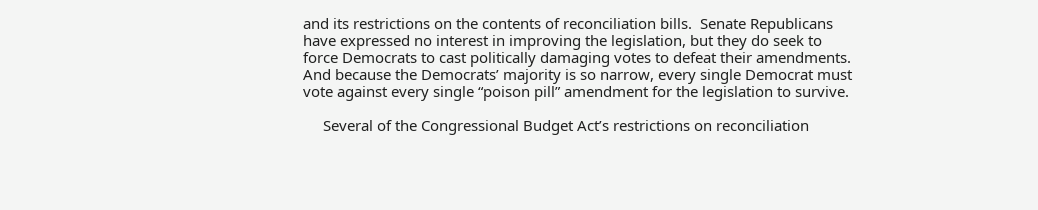and its restrictions on the contents of reconciliation bills.  Senate Republicans have expressed no interest in improving the legislation, but they do seek to force Democrats to cast politically damaging votes to defeat their amendments.  And because the Democrats’ majority is so narrow, every single Democrat must vote against every single “poison pill” amendment for the legislation to survive.

     Several of the Congressional Budget Act’s restrictions on reconciliation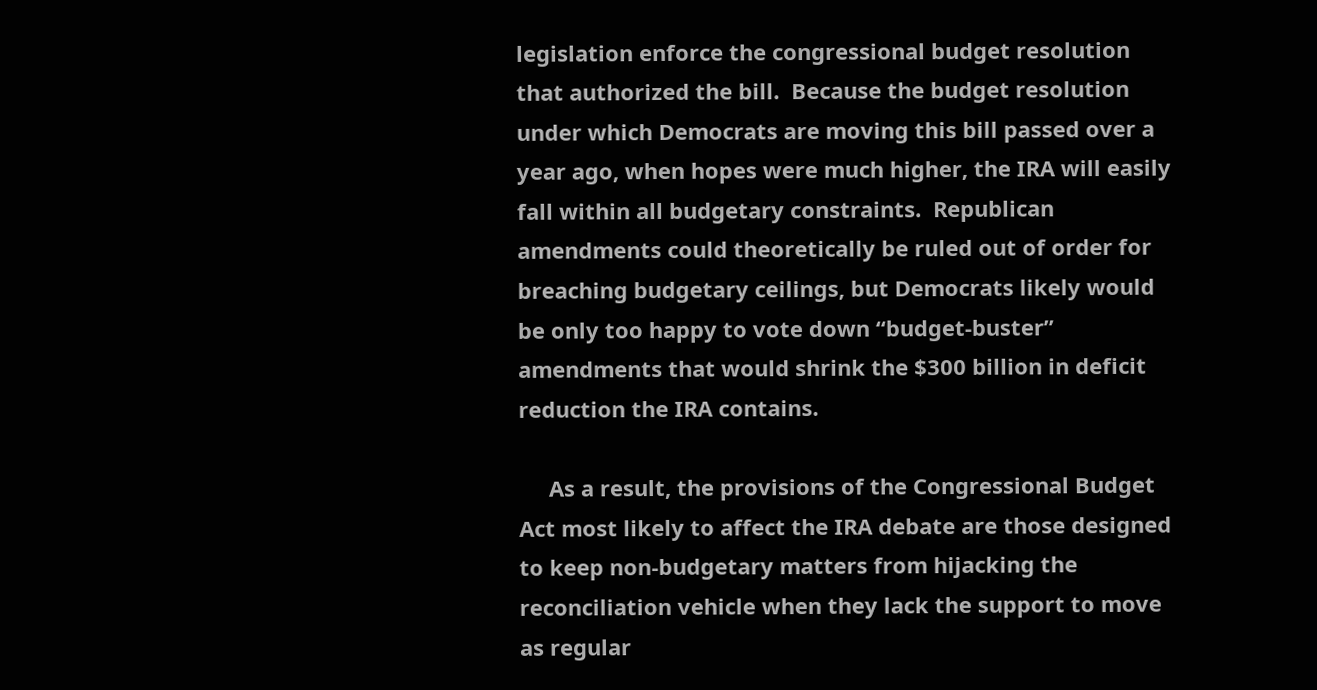legislation enforce the congressional budget resolution that authorized the bill.  Because the budget resolution under which Democrats are moving this bill passed over a year ago, when hopes were much higher, the IRA will easily fall within all budgetary constraints.  Republican amendments could theoretically be ruled out of order for breaching budgetary ceilings, but Democrats likely would be only too happy to vote down “budget-buster” amendments that would shrink the $300 billion in deficit reduction the IRA contains.

     As a result, the provisions of the Congressional Budget Act most likely to affect the IRA debate are those designed to keep non-budgetary matters from hijacking the reconciliation vehicle when they lack the support to move as regular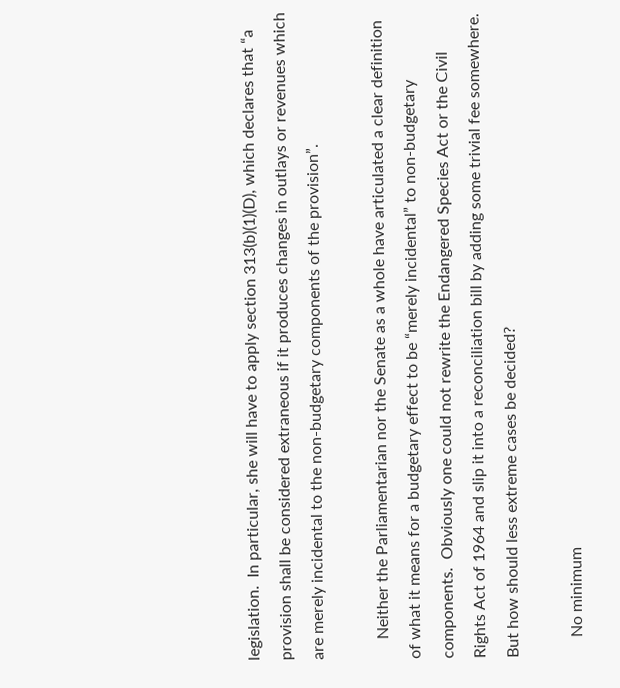legislation.  In particular, she will have to apply section 313(b)(1)(D), which declares that “a provision shall be considered extraneous if it produces changes in outlays or revenues which are merely incidental to the non-budgetary components of the provision”.

     Neither the Parliamentarian nor the Senate as a whole have articulated a clear definition of what it means for a budgetary effect to be “merely incidental” to non-budgetary components.  Obviously one could not rewrite the Endangered Species Act or the Civil Rights Act of 1964 and slip it into a reconciliation bill by adding some trivial fee somewhere.  But how should less extreme cases be decided?

     No minimum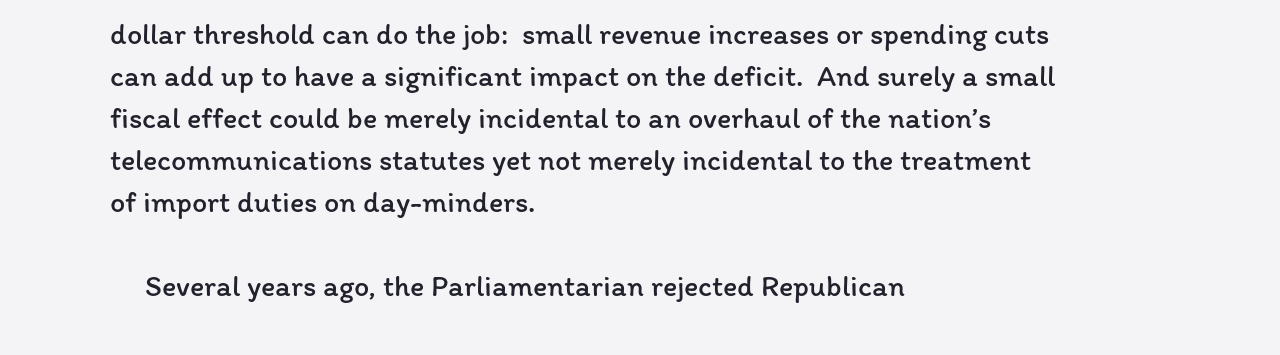dollar threshold can do the job:  small revenue increases or spending cuts can add up to have a significant impact on the deficit.  And surely a small fiscal effect could be merely incidental to an overhaul of the nation’s telecommunications statutes yet not merely incidental to the treatment of import duties on day-minders.

     Several years ago, the Parliamentarian rejected Republican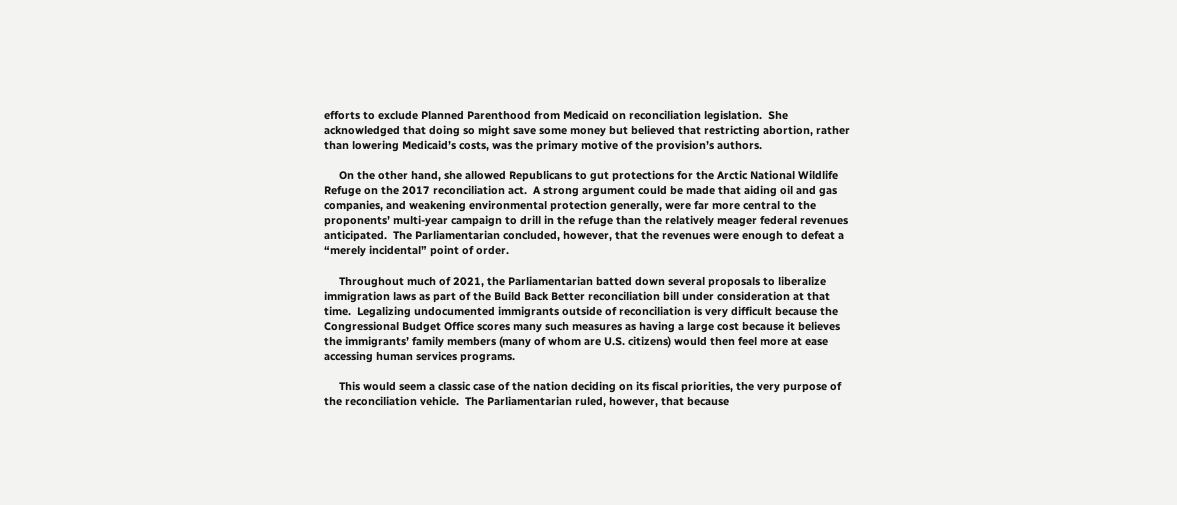efforts to exclude Planned Parenthood from Medicaid on reconciliation legislation.  She acknowledged that doing so might save some money but believed that restricting abortion, rather than lowering Medicaid’s costs, was the primary motive of the provision’s authors.

     On the other hand, she allowed Republicans to gut protections for the Arctic National Wildlife Refuge on the 2017 reconciliation act.  A strong argument could be made that aiding oil and gas companies, and weakening environmental protection generally, were far more central to the proponents’ multi-year campaign to drill in the refuge than the relatively meager federal revenues anticipated.  The Parliamentarian concluded, however, that the revenues were enough to defeat a “merely incidental” point of order.

     Throughout much of 2021, the Parliamentarian batted down several proposals to liberalize immigration laws as part of the Build Back Better reconciliation bill under consideration at that time.  Legalizing undocumented immigrants outside of reconciliation is very difficult because the Congressional Budget Office scores many such measures as having a large cost because it believes the immigrants’ family members (many of whom are U.S. citizens) would then feel more at ease accessing human services programs.

     This would seem a classic case of the nation deciding on its fiscal priorities, the very purpose of the reconciliation vehicle.  The Parliamentarian ruled, however, that because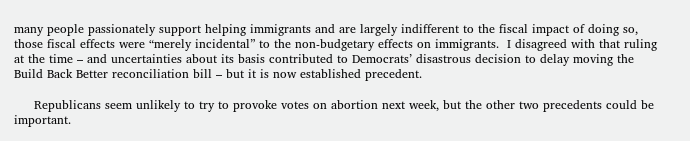many people passionately support helping immigrants and are largely indifferent to the fiscal impact of doing so, those fiscal effects were “merely incidental” to the non-budgetary effects on immigrants.  I disagreed with that ruling at the time – and uncertainties about its basis contributed to Democrats’ disastrous decision to delay moving the Build Back Better reconciliation bill – but it is now established precedent.

     Republicans seem unlikely to try to provoke votes on abortion next week, but the other two precedents could be important.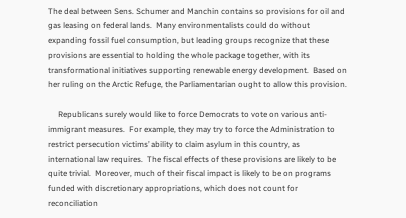The deal between Sens. Schumer and Manchin contains so provisions for oil and gas leasing on federal lands.  Many environmentalists could do without expanding fossil fuel consumption, but leading groups recognize that these provisions are essential to holding the whole package together, with its transformational initiatives supporting renewable energy development.  Based on her ruling on the Arctic Refuge, the Parliamentarian ought to allow this provision.

     Republicans surely would like to force Democrats to vote on various anti-immigrant measures.  For example, they may try to force the Administration to restrict persecution victims’ ability to claim asylum in this country, as international law requires.  The fiscal effects of these provisions are likely to be quite trivial.  Moreover, much of their fiscal impact is likely to be on programs funded with discretionary appropriations, which does not count for reconciliation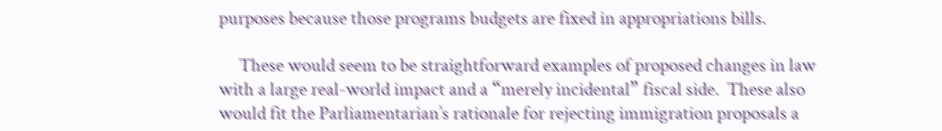purposes because those programs budgets are fixed in appropriations bills.

     These would seem to be straightforward examples of proposed changes in law with a large real-world impact and a “merely incidental” fiscal side.  These also would fit the Parliamentarian’s rationale for rejecting immigration proposals a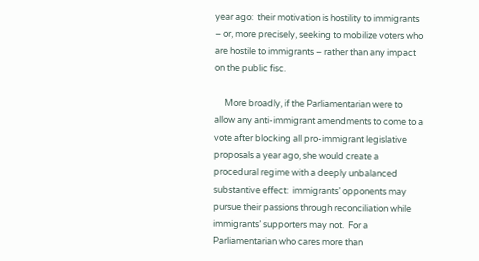year ago:  their motivation is hostility to immigrants – or, more precisely, seeking to mobilize voters who are hostile to immigrants – rather than any impact on the public fisc.

     More broadly, if the Parliamentarian were to allow any anti-immigrant amendments to come to a vote after blocking all pro-immigrant legislative proposals a year ago, she would create a procedural regime with a deeply unbalanced substantive effect:  immigrants’ opponents may pursue their passions through reconciliation while immigrants’ supporters may not.  For a Parliamentarian who cares more than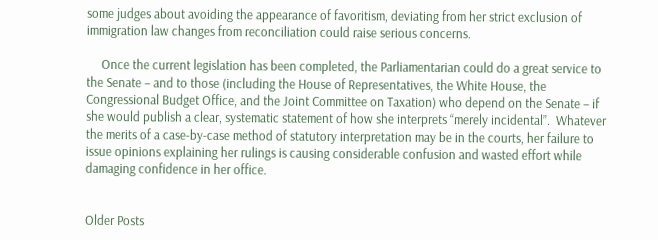some judges about avoiding the appearance of favoritism, deviating from her strict exclusion of immigration law changes from reconciliation could raise serious concerns.

     Once the current legislation has been completed, the Parliamentarian could do a great service to the Senate – and to those (including the House of Representatives, the White House, the Congressional Budget Office, and the Joint Committee on Taxation) who depend on the Senate – if she would publish a clear, systematic statement of how she interprets “merely incidental”.  Whatever the merits of a case-by-case method of statutory interpretation may be in the courts, her failure to issue opinions explaining her rulings is causing considerable confusion and wasted effort while damaging confidence in her office.


Older Posts